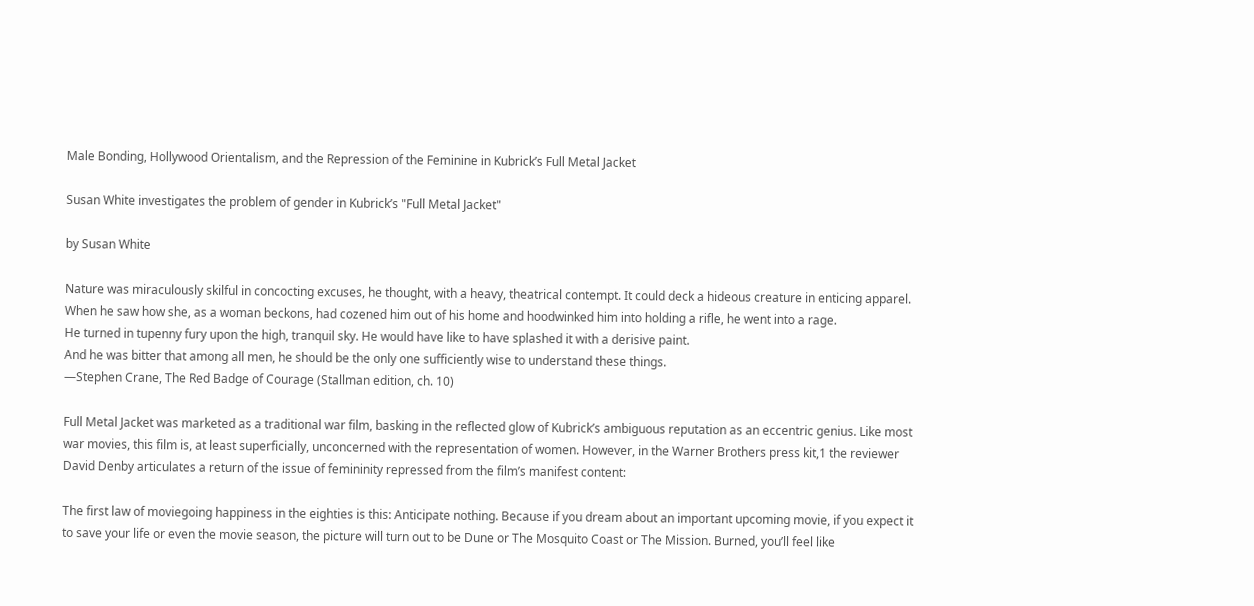Male Bonding, Hollywood Orientalism, and the Repression of the Feminine in Kubrick’s Full Metal Jacket

Susan White investigates the problem of gender in Kubrick’s "Full Metal Jacket"

by Susan White

Nature was miraculously skilful in concocting excuses, he thought, with a heavy, theatrical contempt. It could deck a hideous creature in enticing apparel.
When he saw how she, as a woman beckons, had cozened him out of his home and hoodwinked him into holding a rifle, he went into a rage.
He turned in tupenny fury upon the high, tranquil sky. He would have like to have splashed it with a derisive paint.
And he was bitter that among all men, he should be the only one sufficiently wise to understand these things.
—Stephen Crane, The Red Badge of Courage (Stallman edition, ch. 10)

Full Metal Jacket was marketed as a traditional war film, basking in the reflected glow of Kubrick’s ambiguous reputation as an eccentric genius. Like most war movies, this film is, at least superficially, unconcerned with the representation of women. However, in the Warner Brothers press kit,1 the reviewer David Denby articulates a return of the issue of femininity repressed from the film’s manifest content:

The first law of moviegoing happiness in the eighties is this: Anticipate nothing. Because if you dream about an important upcoming movie, if you expect it to save your life or even the movie season, the picture will turn out to be Dune or The Mosquito Coast or The Mission. Burned, you’ll feel like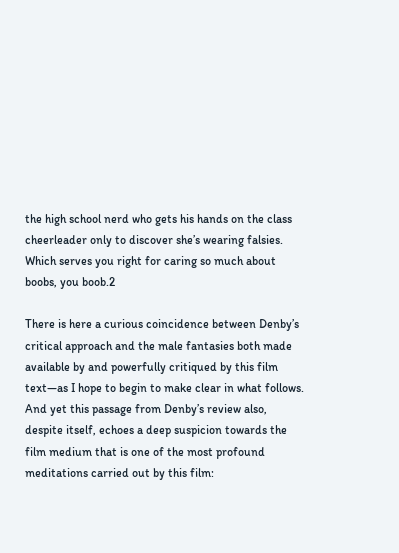the high school nerd who gets his hands on the class cheerleader only to discover she’s wearing falsies. Which serves you right for caring so much about boobs, you boob.2

There is here a curious coincidence between Denby’s critical approach and the male fantasies both made available by and powerfully critiqued by this film text—as I hope to begin to make clear in what follows. And yet this passage from Denby’s review also, despite itself, echoes a deep suspicion towards the film medium that is one of the most profound meditations carried out by this film: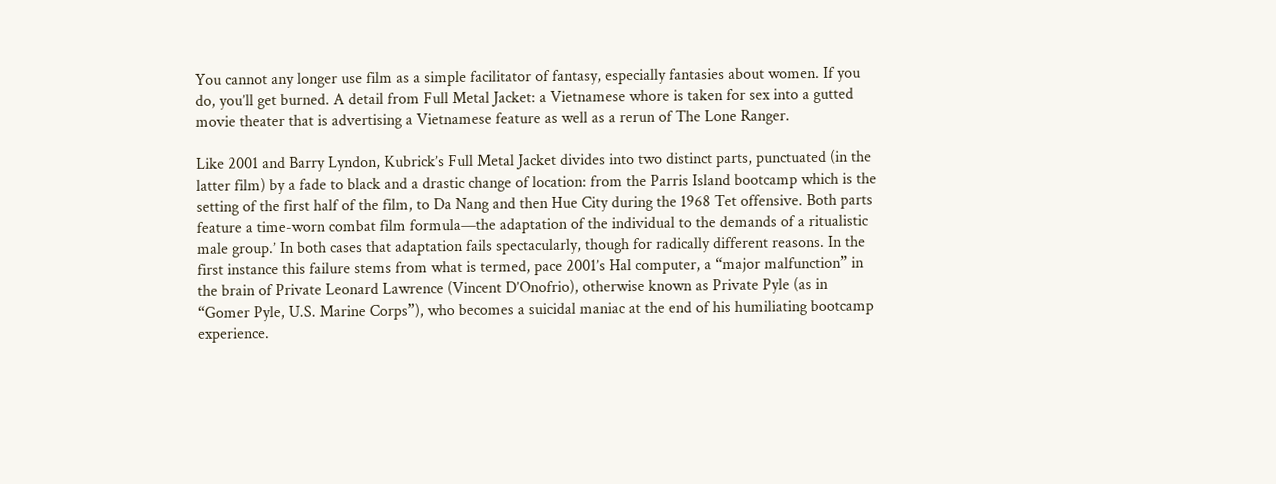You cannot any longer use film as a simple facilitator of fantasy, especially fantasies about women. If you do, you’ll get burned. A detail from Full Metal Jacket: a Vietnamese whore is taken for sex into a gutted movie theater that is advertising a Vietnamese feature as well as a rerun of The Lone Ranger.

Like 2001 and Barry Lyndon, Kubrick’s Full Metal Jacket divides into two distinct parts, punctuated (in the latter film) by a fade to black and a drastic change of location: from the Parris Island bootcamp which is the setting of the first half of the film, to Da Nang and then Hue City during the 1968 Tet offensive. Both parts feature a time-worn combat film formula—the adaptation of the individual to the demands of a ritualistic male group.’ In both cases that adaptation fails spectacularly, though for radically different reasons. In the first instance this failure stems from what is termed, pace 2001’s Hal computer, a “major malfunction” in the brain of Private Leonard Lawrence (Vincent D’Onofrio), otherwise known as Private Pyle (as in “Gomer Pyle, U.S. Marine Corps”), who becomes a suicidal maniac at the end of his humiliating bootcamp experience.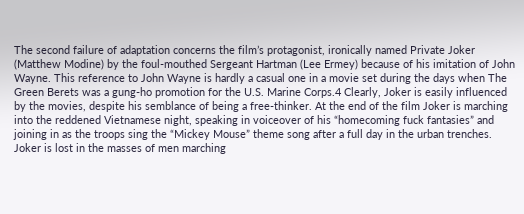The second failure of adaptation concerns the film’s protagonist, ironically named Private Joker (Matthew Modine) by the foul-mouthed Sergeant Hartman (Lee Ermey) because of his imitation of John Wayne. This reference to John Wayne is hardly a casual one in a movie set during the days when The Green Berets was a gung-ho promotion for the U.S. Marine Corps.4 Clearly, Joker is easily influenced by the movies, despite his semblance of being a free-thinker. At the end of the film Joker is marching into the reddened Vietnamese night, speaking in voiceover of his “homecoming fuck fantasies” and joining in as the troops sing the “Mickey Mouse” theme song after a full day in the urban trenches. Joker is lost in the masses of men marching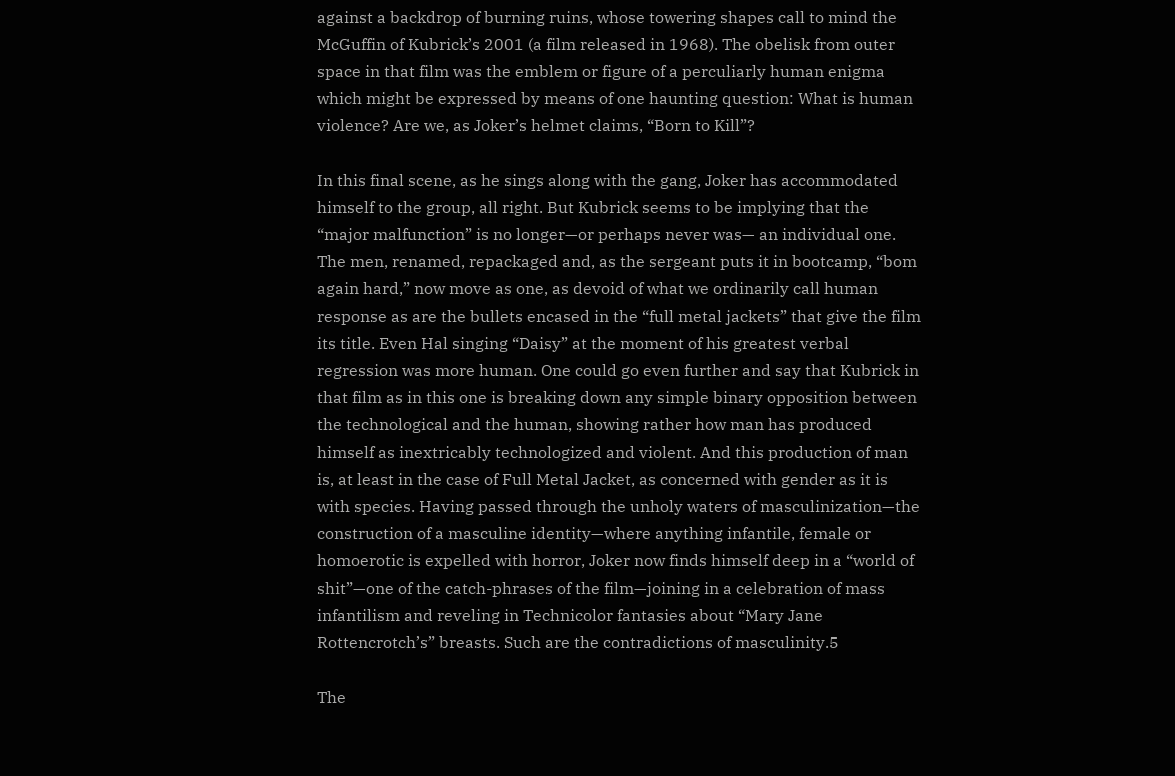against a backdrop of burning ruins, whose towering shapes call to mind the McGuffin of Kubrick’s 2001 (a film released in 1968). The obelisk from outer space in that film was the emblem or figure of a perculiarly human enigma which might be expressed by means of one haunting question: What is human violence? Are we, as Joker’s helmet claims, “Born to Kill”?

In this final scene, as he sings along with the gang, Joker has accommodated himself to the group, all right. But Kubrick seems to be implying that the “major malfunction” is no longer—or perhaps never was— an individual one. The men, renamed, repackaged and, as the sergeant puts it in bootcamp, “bom again hard,” now move as one, as devoid of what we ordinarily call human response as are the bullets encased in the “full metal jackets” that give the film its title. Even Hal singing “Daisy” at the moment of his greatest verbal regression was more human. One could go even further and say that Kubrick in that film as in this one is breaking down any simple binary opposition between the technological and the human, showing rather how man has produced himself as inextricably technologized and violent. And this production of man is, at least in the case of Full Metal Jacket, as concerned with gender as it is with species. Having passed through the unholy waters of masculinization—the construction of a masculine identity—where anything infantile, female or homoerotic is expelled with horror, Joker now finds himself deep in a “world of shit”—one of the catch-phrases of the film—joining in a celebration of mass infantilism and reveling in Technicolor fantasies about “Mary Jane Rottencrotch’s” breasts. Such are the contradictions of masculinity.5

The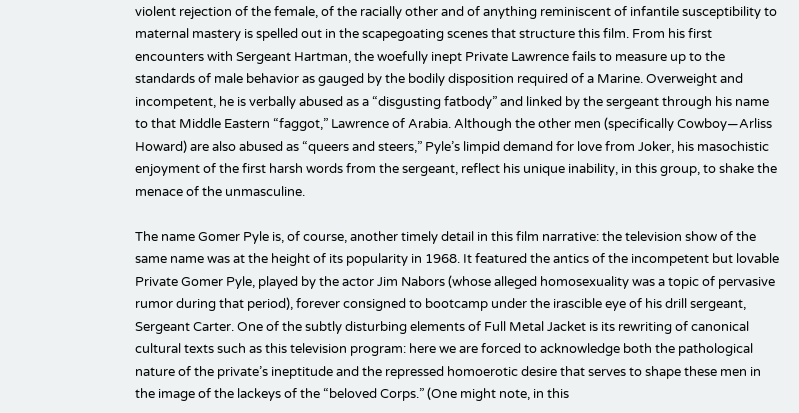violent rejection of the female, of the racially other and of anything reminiscent of infantile susceptibility to maternal mastery is spelled out in the scapegoating scenes that structure this film. From his first encounters with Sergeant Hartman, the woefully inept Private Lawrence fails to measure up to the standards of male behavior as gauged by the bodily disposition required of a Marine. Overweight and incompetent, he is verbally abused as a “disgusting fatbody” and linked by the sergeant through his name to that Middle Eastern “faggot,” Lawrence of Arabia. Although the other men (specifically Cowboy—Arliss Howard) are also abused as “queers and steers,” Pyle’s limpid demand for love from Joker, his masochistic enjoyment of the first harsh words from the sergeant, reflect his unique inability, in this group, to shake the menace of the unmasculine.

The name Gomer Pyle is, of course, another timely detail in this film narrative: the television show of the same name was at the height of its popularity in 1968. It featured the antics of the incompetent but lovable Private Gomer Pyle, played by the actor Jim Nabors (whose alleged homosexuality was a topic of pervasive rumor during that period), forever consigned to bootcamp under the irascible eye of his drill sergeant, Sergeant Carter. One of the subtly disturbing elements of Full Metal Jacket is its rewriting of canonical cultural texts such as this television program: here we are forced to acknowledge both the pathological nature of the private’s ineptitude and the repressed homoerotic desire that serves to shape these men in the image of the lackeys of the “beloved Corps.” (One might note, in this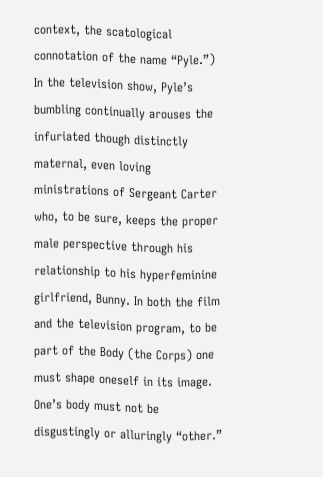context, the scatological connotation of the name “Pyle.”) In the television show, Pyle’s bumbling continually arouses the infuriated though distinctly maternal, even loving ministrations of Sergeant Carter who, to be sure, keeps the proper male perspective through his relationship to his hyperfeminine girlfriend, Bunny. In both the film and the television program, to be part of the Body (the Corps) one must shape oneself in its image. One’s body must not be disgustingly or alluringly “other.”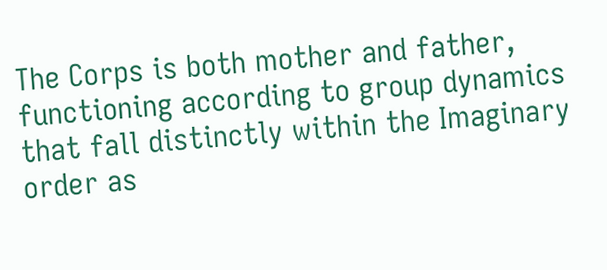The Corps is both mother and father, functioning according to group dynamics that fall distinctly within the Imaginary order as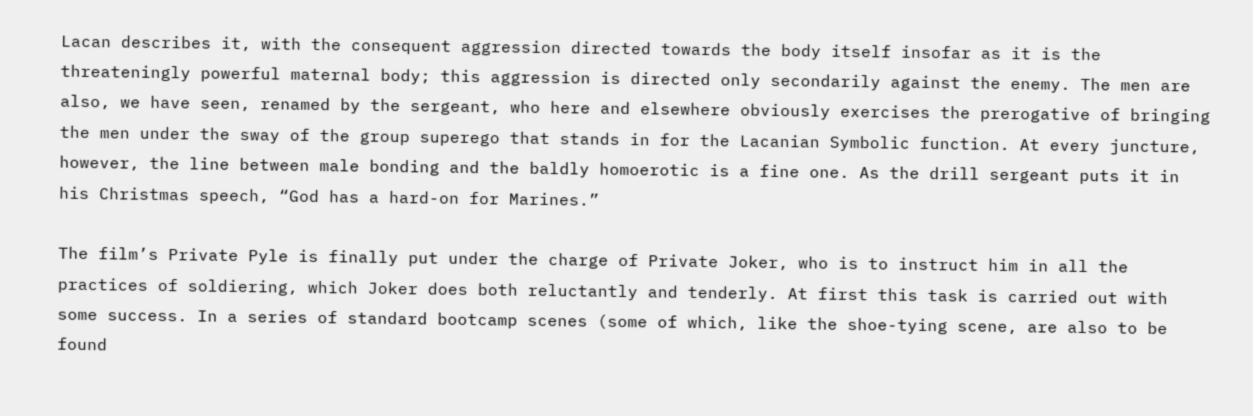Lacan describes it, with the consequent aggression directed towards the body itself insofar as it is the threateningly powerful maternal body; this aggression is directed only secondarily against the enemy. The men are also, we have seen, renamed by the sergeant, who here and elsewhere obviously exercises the prerogative of bringing the men under the sway of the group superego that stands in for the Lacanian Symbolic function. At every juncture, however, the line between male bonding and the baldly homoerotic is a fine one. As the drill sergeant puts it in his Christmas speech, “God has a hard-on for Marines.”

The film’s Private Pyle is finally put under the charge of Private Joker, who is to instruct him in all the practices of soldiering, which Joker does both reluctantly and tenderly. At first this task is carried out with some success. In a series of standard bootcamp scenes (some of which, like the shoe-tying scene, are also to be found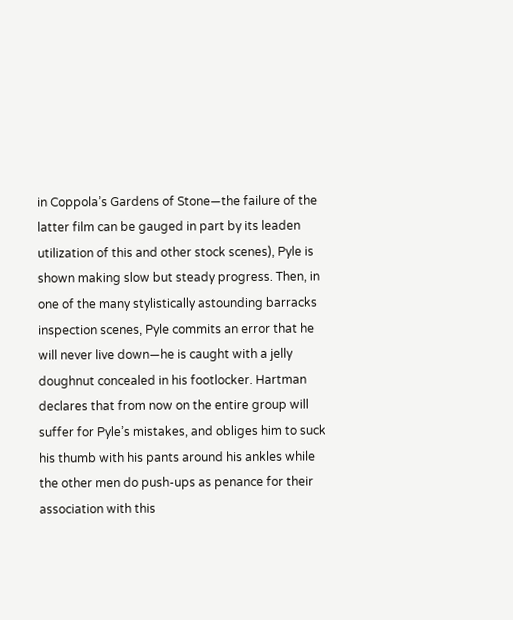in Coppola’s Gardens of Stone—the failure of the latter film can be gauged in part by its leaden utilization of this and other stock scenes), Pyle is shown making slow but steady progress. Then, in one of the many stylistically astounding barracks inspection scenes, Pyle commits an error that he will never live down—he is caught with a jelly doughnut concealed in his footlocker. Hartman declares that from now on the entire group will suffer for Pyle’s mistakes, and obliges him to suck his thumb with his pants around his ankles while the other men do push-ups as penance for their association with this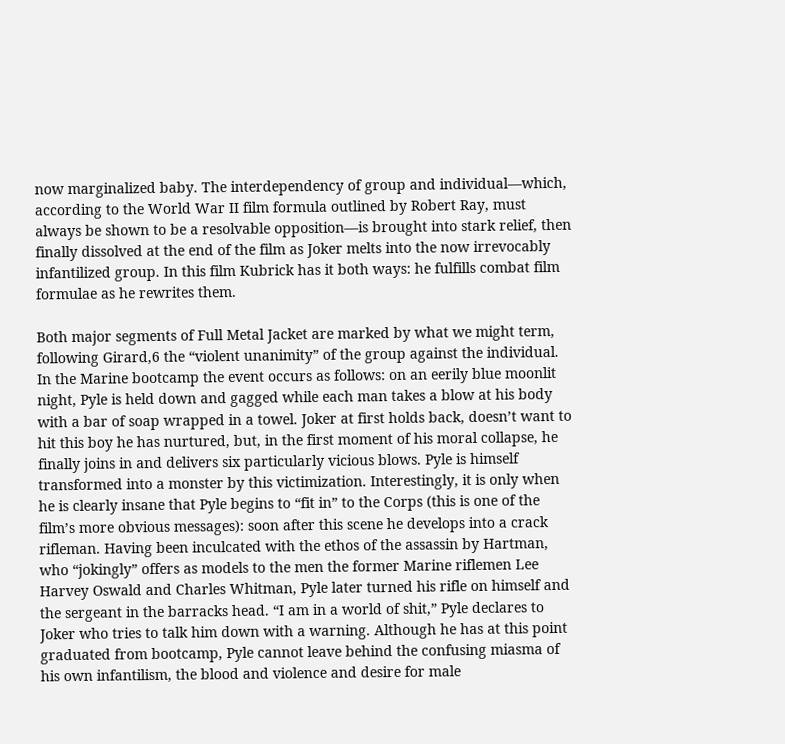now marginalized baby. The interdependency of group and individual—which, according to the World War II film formula outlined by Robert Ray, must always be shown to be a resolvable opposition—is brought into stark relief, then finally dissolved at the end of the film as Joker melts into the now irrevocably infantilized group. In this film Kubrick has it both ways: he fulfills combat film formulae as he rewrites them.

Both major segments of Full Metal Jacket are marked by what we might term, following Girard,6 the “violent unanimity” of the group against the individual. In the Marine bootcamp the event occurs as follows: on an eerily blue moonlit night, Pyle is held down and gagged while each man takes a blow at his body with a bar of soap wrapped in a towel. Joker at first holds back, doesn’t want to hit this boy he has nurtured, but, in the first moment of his moral collapse, he finally joins in and delivers six particularly vicious blows. Pyle is himself transformed into a monster by this victimization. Interestingly, it is only when he is clearly insane that Pyle begins to “fit in” to the Corps (this is one of the film’s more obvious messages): soon after this scene he develops into a crack rifleman. Having been inculcated with the ethos of the assassin by Hartman, who “jokingly” offers as models to the men the former Marine riflemen Lee Harvey Oswald and Charles Whitman, Pyle later turned his rifle on himself and the sergeant in the barracks head. “I am in a world of shit,” Pyle declares to Joker who tries to talk him down with a warning. Although he has at this point graduated from bootcamp, Pyle cannot leave behind the confusing miasma of his own infantilism, the blood and violence and desire for male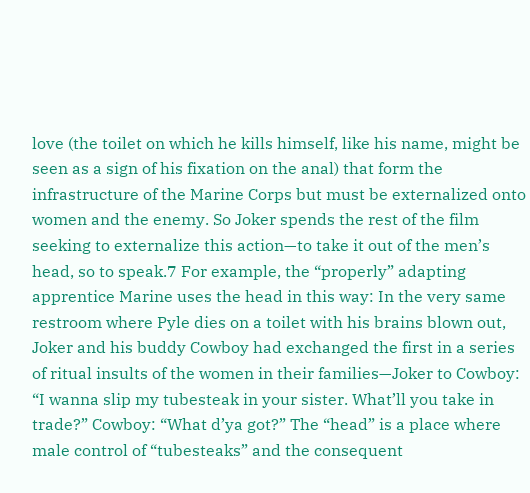love (the toilet on which he kills himself, like his name, might be seen as a sign of his fixation on the anal) that form the infrastructure of the Marine Corps but must be externalized onto women and the enemy. So Joker spends the rest of the film seeking to externalize this action—to take it out of the men’s head, so to speak.7 For example, the “properly” adapting apprentice Marine uses the head in this way: In the very same restroom where Pyle dies on a toilet with his brains blown out, Joker and his buddy Cowboy had exchanged the first in a series of ritual insults of the women in their families—Joker to Cowboy: “I wanna slip my tubesteak in your sister. What’ll you take in trade?” Cowboy: “What d’ya got?” The “head” is a place where male control of “tubesteaks” and the consequent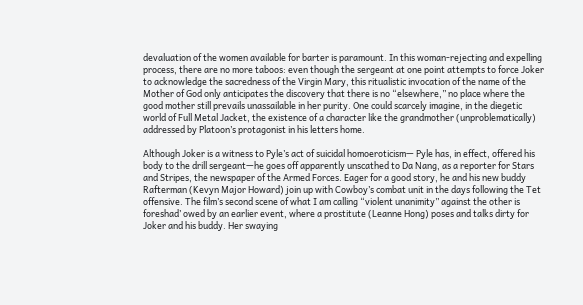devaluation of the women available for barter is paramount. In this woman-rejecting and expelling process, there are no more taboos: even though the sergeant at one point attempts to force Joker to acknowledge the sacredness of the Virgin Mary, this ritualistic invocation of the name of the Mother of God only anticipates the discovery that there is no “elsewhere,” no place where the good mother still prevails unassailable in her purity. One could scarcely imagine, in the diegetic world of Full Metal Jacket, the existence of a character like the grandmother (unproblematically) addressed by Platoon’s protagonist in his letters home.

Although Joker is a witness to Pyle’s act of suicidal homoeroticism— Pyle has, in effect, offered his body to the drill sergeant—he goes off apparently unscathed to Da Nang, as a reporter for Stars and Stripes, the newspaper of the Armed Forces. Eager for a good story, he and his new buddy Rafterman (Kevyn Major Howard) join up with Cowboy’s combat unit in the days following the Tet offensive. The film’s second scene of what I am calling “violent unanimity” against the other is foreshad’ owed by an earlier event, where a prostitute (Leanne Hong) poses and talks dirty for Joker and his buddy. Her swaying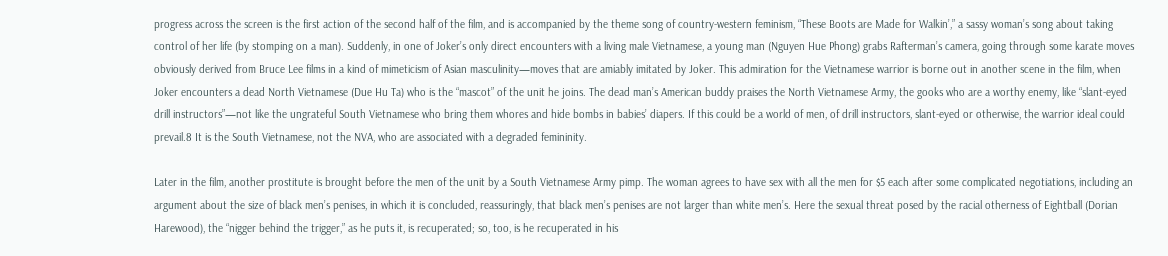progress across the screen is the first action of the second half of the film, and is accompanied by the theme song of country-western feminism, “These Boots are Made for Walkin’,” a sassy woman’s song about taking control of her life (by stomping on a man). Suddenly, in one of Joker’s only direct encounters with a living male Vietnamese, a young man (Nguyen Hue Phong) grabs Rafterman’s camera, going through some karate moves obviously derived from Bruce Lee films in a kind of mimeticism of Asian masculinity—moves that are amiably imitated by Joker. This admiration for the Vietnamese warrior is borne out in another scene in the film, when Joker encounters a dead North Vietnamese (Due Hu Ta) who is the “mascot” of the unit he joins. The dead man’s American buddy praises the North Vietnamese Army, the gooks who are a worthy enemy, like “slant-eyed drill instructors”—not like the ungrateful South Vietnamese who bring them whores and hide bombs in babies’ diapers. If this could be a world of men, of drill instructors, slant-eyed or otherwise, the warrior ideal could prevail.8 It is the South Vietnamese, not the NVA, who are associated with a degraded femininity.

Later in the film, another prostitute is brought before the men of the unit by a South Vietnamese Army pimp. The woman agrees to have sex with all the men for $5 each after some complicated negotiations, including an argument about the size of black men’s penises, in which it is concluded, reassuringly, that black men’s penises are not larger than white men’s. Here the sexual threat posed by the racial otherness of Eightball (Dorian Harewood), the “nigger behind the trigger,” as he puts it, is recuperated; so, too, is he recuperated in his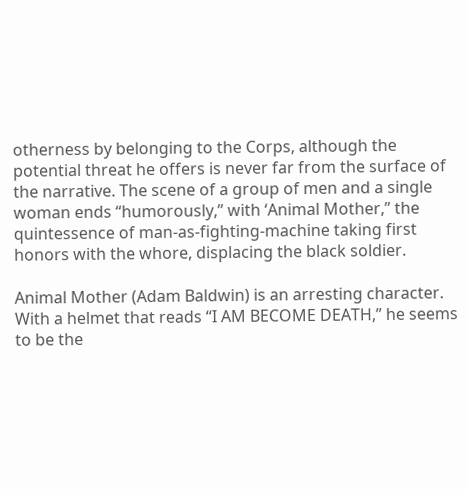otherness by belonging to the Corps, although the potential threat he offers is never far from the surface of the narrative. The scene of a group of men and a single woman ends “humorously,” with ‘Animal Mother,” the quintessence of man-as-fighting-machine taking first honors with the whore, displacing the black soldier.

Animal Mother (Adam Baldwin) is an arresting character. With a helmet that reads “I AM BECOME DEATH,” he seems to be the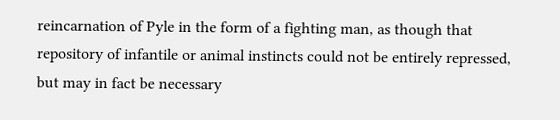reincarnation of Pyle in the form of a fighting man, as though that repository of infantile or animal instincts could not be entirely repressed, but may in fact be necessary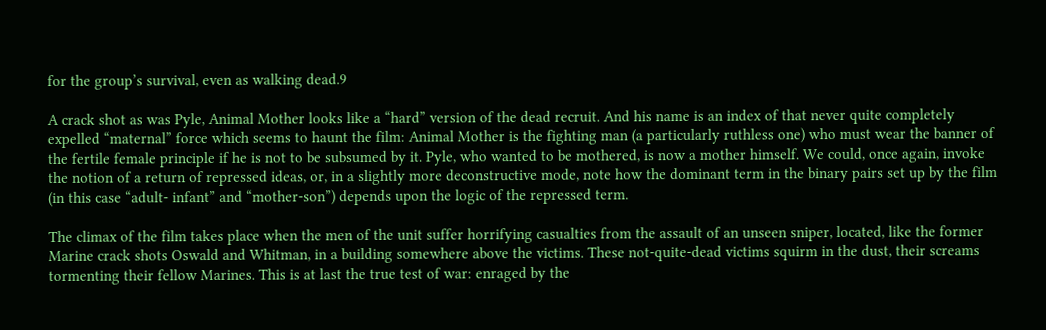for the group’s survival, even as walking dead.9

A crack shot as was Pyle, Animal Mother looks like a “hard” version of the dead recruit. And his name is an index of that never quite completely expelled “maternal” force which seems to haunt the film: Animal Mother is the fighting man (a particularly ruthless one) who must wear the banner of the fertile female principle if he is not to be subsumed by it. Pyle, who wanted to be mothered, is now a mother himself. We could, once again, invoke the notion of a return of repressed ideas, or, in a slightly more deconstructive mode, note how the dominant term in the binary pairs set up by the film (in this case “adult- infant” and “mother-son”) depends upon the logic of the repressed term.

The climax of the film takes place when the men of the unit suffer horrifying casualties from the assault of an unseen sniper, located, like the former Marine crack shots Oswald and Whitman, in a building somewhere above the victims. These not-quite-dead victims squirm in the dust, their screams tormenting their fellow Marines. This is at last the true test of war: enraged by the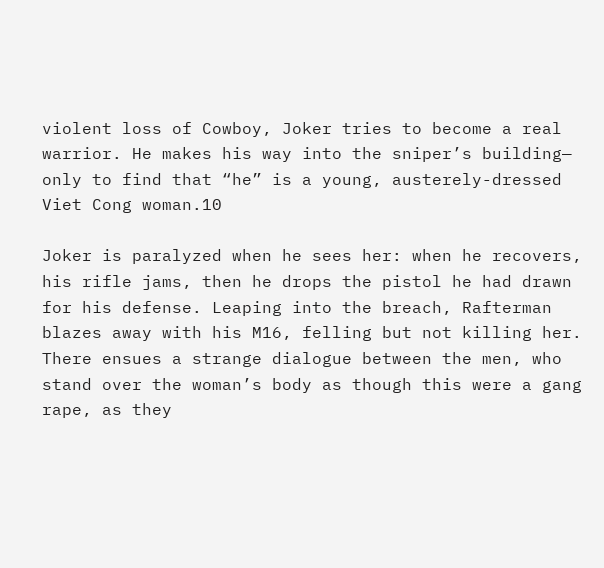violent loss of Cowboy, Joker tries to become a real warrior. He makes his way into the sniper’s building— only to find that “he” is a young, austerely-dressed Viet Cong woman.10

Joker is paralyzed when he sees her: when he recovers, his rifle jams, then he drops the pistol he had drawn for his defense. Leaping into the breach, Rafterman blazes away with his M16, felling but not killing her. There ensues a strange dialogue between the men, who stand over the woman’s body as though this were a gang rape, as they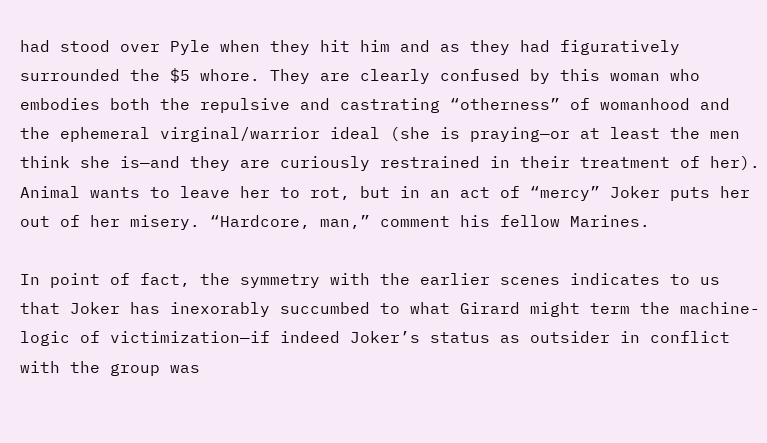had stood over Pyle when they hit him and as they had figuratively surrounded the $5 whore. They are clearly confused by this woman who embodies both the repulsive and castrating “otherness” of womanhood and the ephemeral virginal/warrior ideal (she is praying—or at least the men think she is—and they are curiously restrained in their treatment of her). Animal wants to leave her to rot, but in an act of “mercy” Joker puts her out of her misery. “Hardcore, man,” comment his fellow Marines.

In point of fact, the symmetry with the earlier scenes indicates to us that Joker has inexorably succumbed to what Girard might term the machine-logic of victimization—if indeed Joker’s status as outsider in conflict with the group was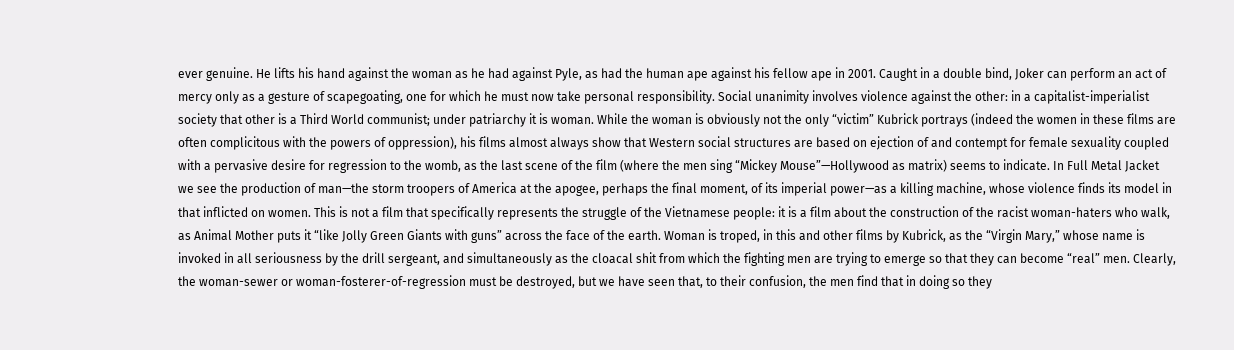ever genuine. He lifts his hand against the woman as he had against Pyle, as had the human ape against his fellow ape in 2001. Caught in a double bind, Joker can perform an act of mercy only as a gesture of scapegoating, one for which he must now take personal responsibility. Social unanimity involves violence against the other: in a capitalist-imperialist society that other is a Third World communist; under patriarchy it is woman. While the woman is obviously not the only “victim” Kubrick portrays (indeed the women in these films are often complicitous with the powers of oppression), his films almost always show that Western social structures are based on ejection of and contempt for female sexuality coupled with a pervasive desire for regression to the womb, as the last scene of the film (where the men sing “Mickey Mouse”—Hollywood as matrix) seems to indicate. In Full Metal Jacket we see the production of man—the storm troopers of America at the apogee, perhaps the final moment, of its imperial power—as a killing machine, whose violence finds its model in that inflicted on women. This is not a film that specifically represents the struggle of the Vietnamese people: it is a film about the construction of the racist woman-haters who walk, as Animal Mother puts it “like Jolly Green Giants with guns” across the face of the earth. Woman is troped, in this and other films by Kubrick, as the “Virgin Mary,” whose name is invoked in all seriousness by the drill sergeant, and simultaneously as the cloacal shit from which the fighting men are trying to emerge so that they can become “real” men. Clearly, the woman-sewer or woman-fosterer-of-regression must be destroyed, but we have seen that, to their confusion, the men find that in doing so they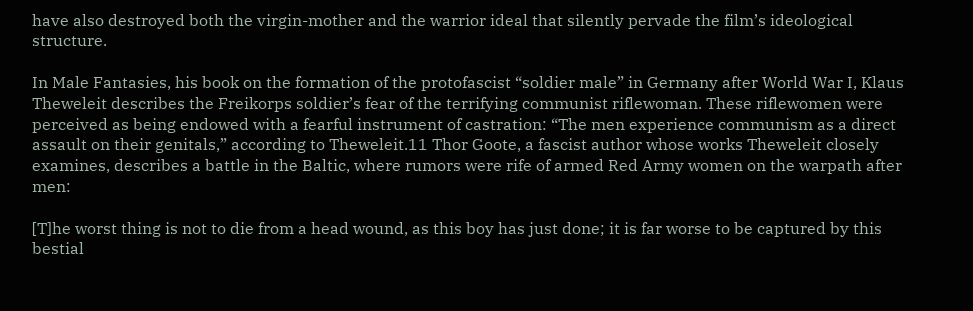have also destroyed both the virgin-mother and the warrior ideal that silently pervade the film’s ideological structure.

In Male Fantasies, his book on the formation of the protofascist “soldier male” in Germany after World War I, Klaus Theweleit describes the Freikorps soldier’s fear of the terrifying communist riflewoman. These riflewomen were perceived as being endowed with a fearful instrument of castration: “The men experience communism as a direct assault on their genitals,” according to Theweleit.11 Thor Goote, a fascist author whose works Theweleit closely examines, describes a battle in the Baltic, where rumors were rife of armed Red Army women on the warpath after men:

[T]he worst thing is not to die from a head wound, as this boy has just done; it is far worse to be captured by this bestial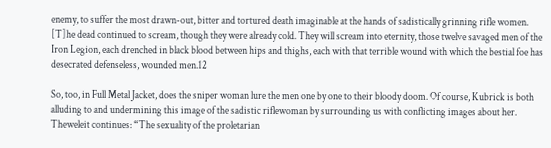enemy, to suffer the most drawn-out, bitter and tortured death imaginable at the hands of sadistically grinning rifle women.
[T]he dead continued to scream, though they were already cold. They will scream into eternity, those twelve savaged men of the Iron Legion, each drenched in black blood between hips and thighs, each with that terrible wound with which the bestial foe has desecrated defenseless, wounded men.12

So, too, in Full Metal Jacket, does the sniper woman lure the men one by one to their bloody doom. Of course, Kubrick is both alluding to and undermining this image of the sadistic riflewoman by surrounding us with conflicting images about her. Theweleit continues: “The sexuality of the proletarian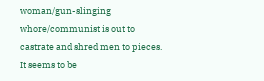woman/gun-slinging whore/communist is out to castrate and shred men to pieces. It seems to be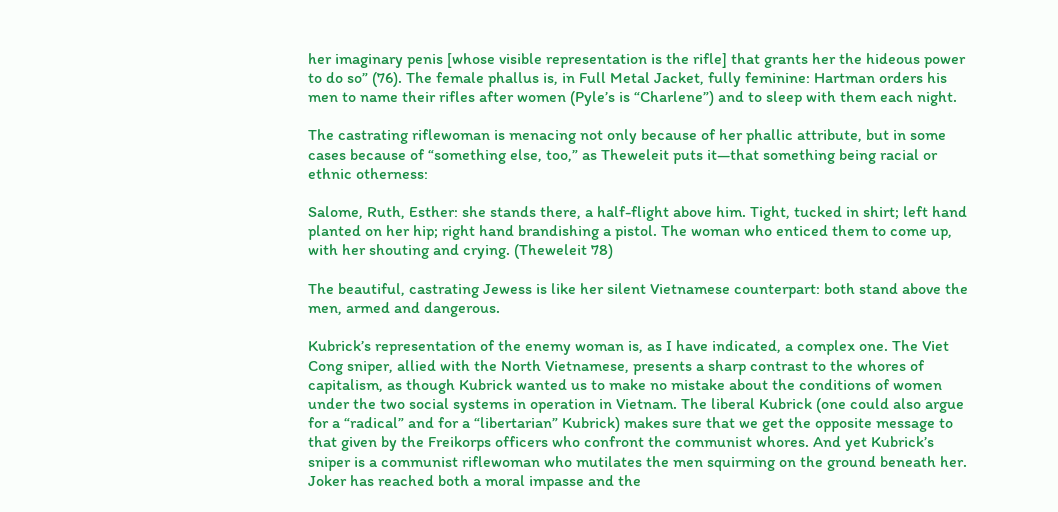her imaginary penis [whose visible representation is the rifle] that grants her the hideous power to do so” (76). The female phallus is, in Full Metal Jacket, fully feminine: Hartman orders his men to name their rifles after women (Pyle’s is “Charlene”) and to sleep with them each night.

The castrating riflewoman is menacing not only because of her phallic attribute, but in some cases because of “something else, too,” as Theweleit puts it—that something being racial or ethnic otherness:

Salome, Ruth, Esther: she stands there, a half-flight above him. Tight, tucked in shirt; left hand planted on her hip; right hand brandishing a pistol. The woman who enticed them to come up, with her shouting and crying. (Theweleit 78)

The beautiful, castrating Jewess is like her silent Vietnamese counterpart: both stand above the men, armed and dangerous.

Kubrick’s representation of the enemy woman is, as I have indicated, a complex one. The Viet Cong sniper, allied with the North Vietnamese, presents a sharp contrast to the whores of capitalism, as though Kubrick wanted us to make no mistake about the conditions of women under the two social systems in operation in Vietnam. The liberal Kubrick (one could also argue for a “radical” and for a “libertarian” Kubrick) makes sure that we get the opposite message to that given by the Freikorps officers who confront the communist whores. And yet Kubrick’s sniper is a communist riflewoman who mutilates the men squirming on the ground beneath her. Joker has reached both a moral impasse and the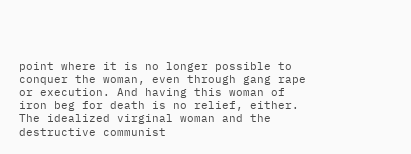point where it is no longer possible to conquer the woman, even through gang rape or execution. And having this woman of iron beg for death is no relief, either. The idealized virginal woman and the destructive communist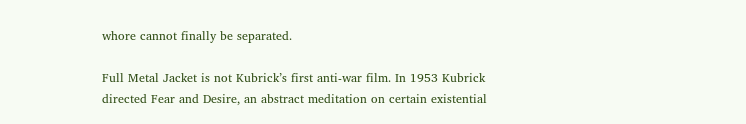whore cannot finally be separated.

Full Metal Jacket is not Kubrick’s first anti-war film. In 1953 Kubrick directed Fear and Desire, an abstract meditation on certain existential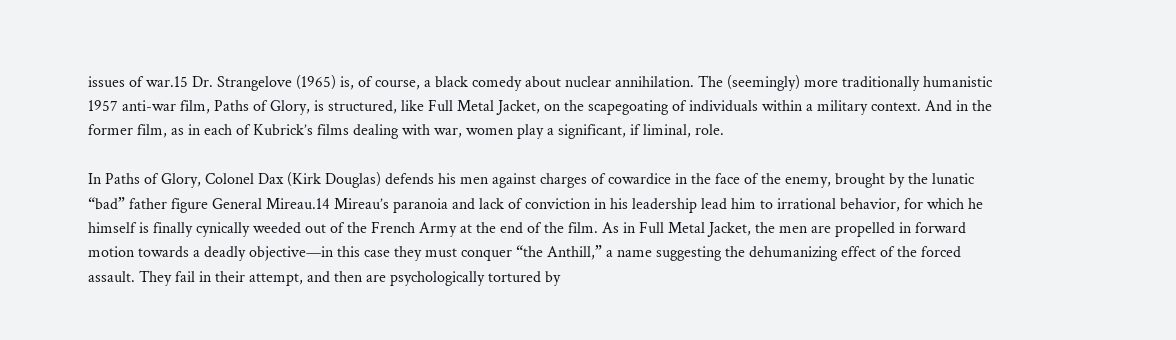issues of war.15 Dr. Strangelove (1965) is, of course, a black comedy about nuclear annihilation. The (seemingly) more traditionally humanistic 1957 anti-war film, Paths of Glory, is structured, like Full Metal Jacket, on the scapegoating of individuals within a military context. And in the former film, as in each of Kubrick’s films dealing with war, women play a significant, if liminal, role.

In Paths of Glory, Colonel Dax (Kirk Douglas) defends his men against charges of cowardice in the face of the enemy, brought by the lunatic “bad” father figure General Mireau.14 Mireau’s paranoia and lack of conviction in his leadership lead him to irrational behavior, for which he himself is finally cynically weeded out of the French Army at the end of the film. As in Full Metal Jacket, the men are propelled in forward motion towards a deadly objective—in this case they must conquer “the Anthill,” a name suggesting the dehumanizing effect of the forced assault. They fail in their attempt, and then are psychologically tortured by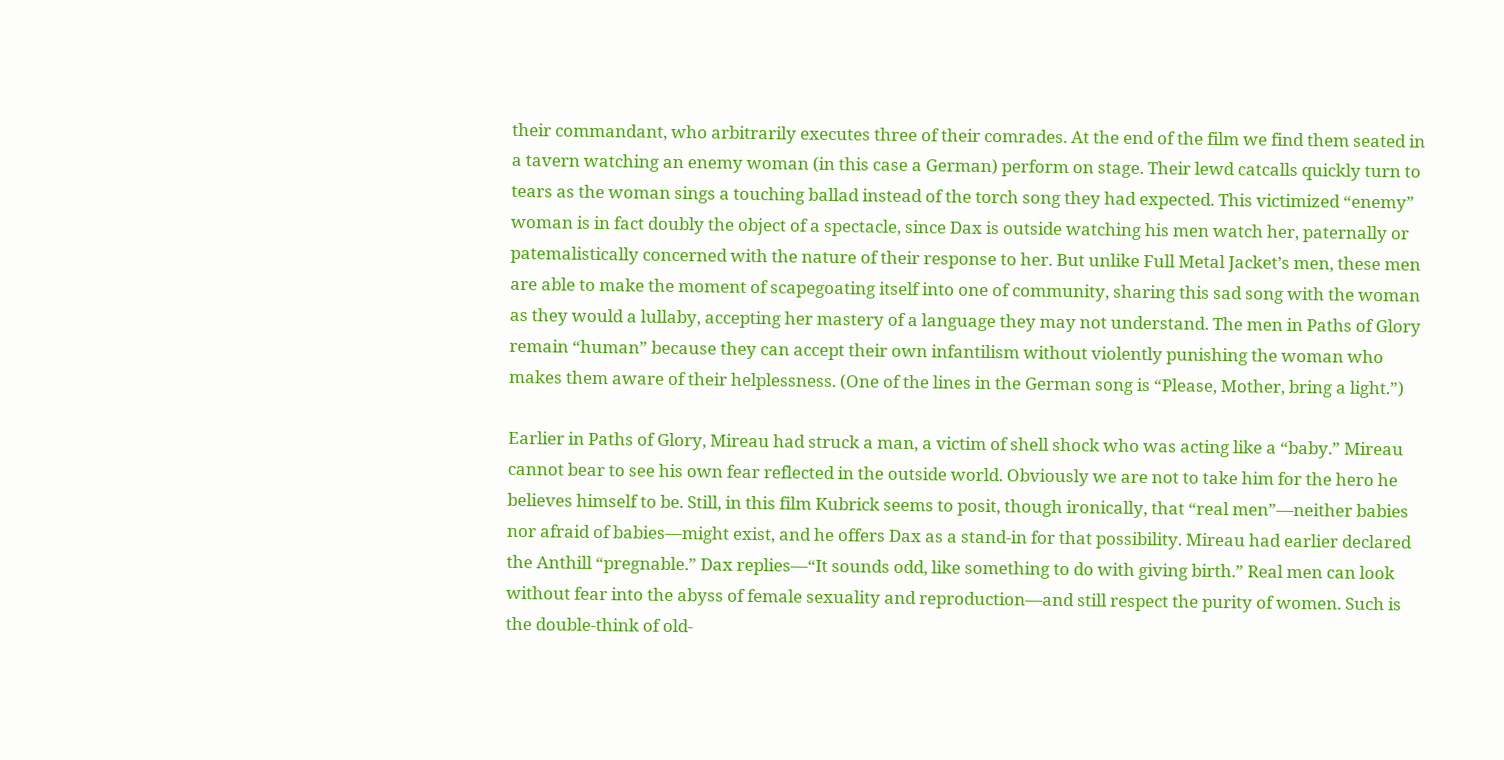their commandant, who arbitrarily executes three of their comrades. At the end of the film we find them seated in a tavern watching an enemy woman (in this case a German) perform on stage. Their lewd catcalls quickly turn to tears as the woman sings a touching ballad instead of the torch song they had expected. This victimized “enemy” woman is in fact doubly the object of a spectacle, since Dax is outside watching his men watch her, paternally or patemalistically concerned with the nature of their response to her. But unlike Full Metal Jacket’s men, these men are able to make the moment of scapegoating itself into one of community, sharing this sad song with the woman as they would a lullaby, accepting her mastery of a language they may not understand. The men in Paths of Glory remain “human” because they can accept their own infantilism without violently punishing the woman who makes them aware of their helplessness. (One of the lines in the German song is “Please, Mother, bring a light.”)

Earlier in Paths of Glory, Mireau had struck a man, a victim of shell shock who was acting like a “baby.” Mireau cannot bear to see his own fear reflected in the outside world. Obviously we are not to take him for the hero he believes himself to be. Still, in this film Kubrick seems to posit, though ironically, that “real men”—neither babies nor afraid of babies—might exist, and he offers Dax as a stand-in for that possibility. Mireau had earlier declared the Anthill “pregnable.” Dax replies—“It sounds odd, like something to do with giving birth.” Real men can look without fear into the abyss of female sexuality and reproduction—and still respect the purity of women. Such is the double-think of old-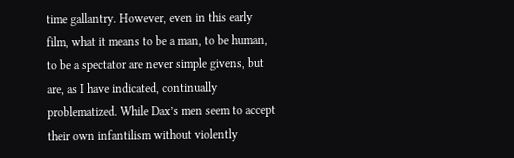time gallantry. However, even in this early film, what it means to be a man, to be human, to be a spectator are never simple givens, but are, as I have indicated, continually problematized. While Dax’s men seem to accept their own infantilism without violently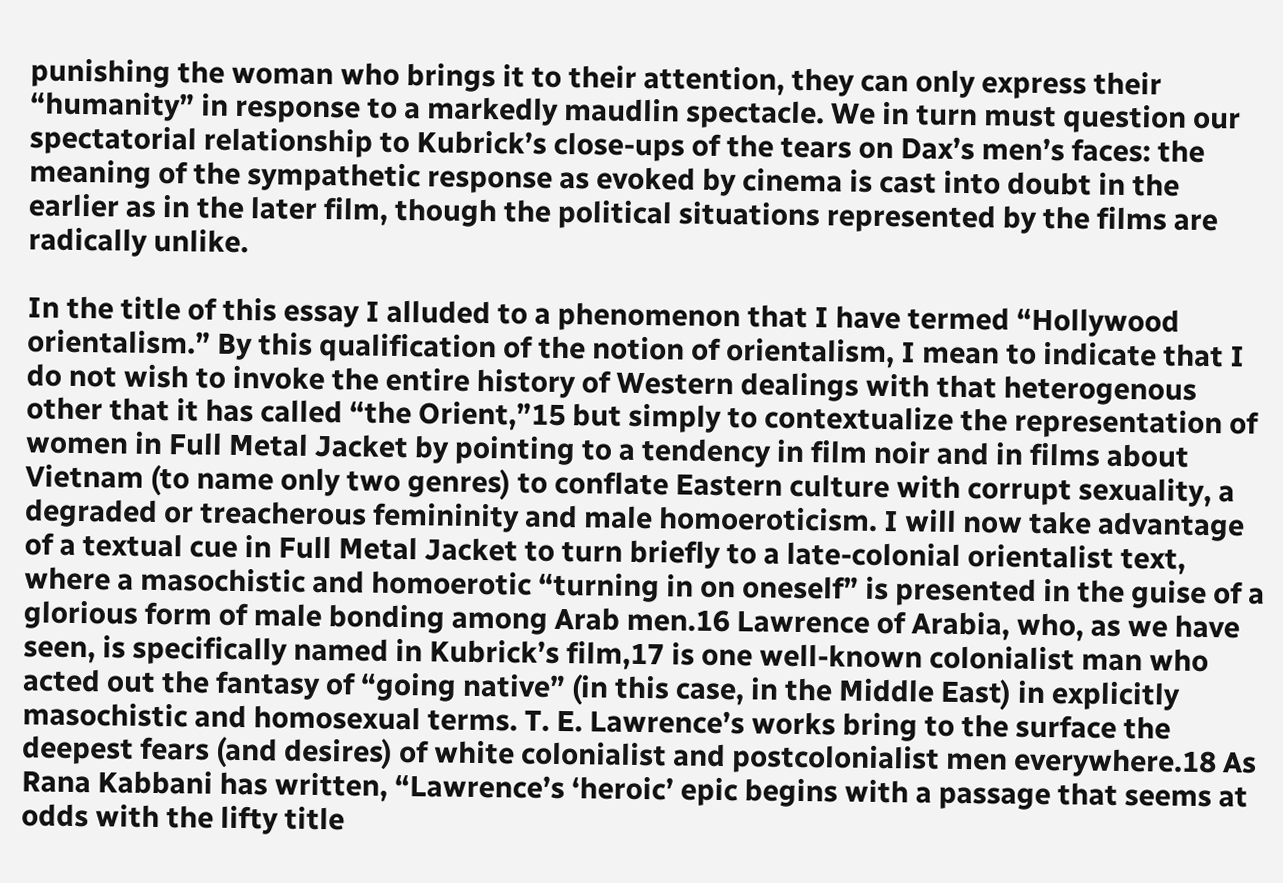punishing the woman who brings it to their attention, they can only express their “humanity” in response to a markedly maudlin spectacle. We in turn must question our spectatorial relationship to Kubrick’s close-ups of the tears on Dax’s men’s faces: the meaning of the sympathetic response as evoked by cinema is cast into doubt in the earlier as in the later film, though the political situations represented by the films are radically unlike.

In the title of this essay I alluded to a phenomenon that I have termed “Hollywood orientalism.” By this qualification of the notion of orientalism, I mean to indicate that I do not wish to invoke the entire history of Western dealings with that heterogenous other that it has called “the Orient,”15 but simply to contextualize the representation of women in Full Metal Jacket by pointing to a tendency in film noir and in films about Vietnam (to name only two genres) to conflate Eastern culture with corrupt sexuality, a degraded or treacherous femininity and male homoeroticism. I will now take advantage of a textual cue in Full Metal Jacket to turn briefly to a late-colonial orientalist text, where a masochistic and homoerotic “turning in on oneself” is presented in the guise of a glorious form of male bonding among Arab men.16 Lawrence of Arabia, who, as we have seen, is specifically named in Kubrick’s film,17 is one well-known colonialist man who acted out the fantasy of “going native” (in this case, in the Middle East) in explicitly masochistic and homosexual terms. T. E. Lawrence’s works bring to the surface the deepest fears (and desires) of white colonialist and postcolonialist men everywhere.18 As Rana Kabbani has written, “Lawrence’s ‘heroic’ epic begins with a passage that seems at odds with the lifty title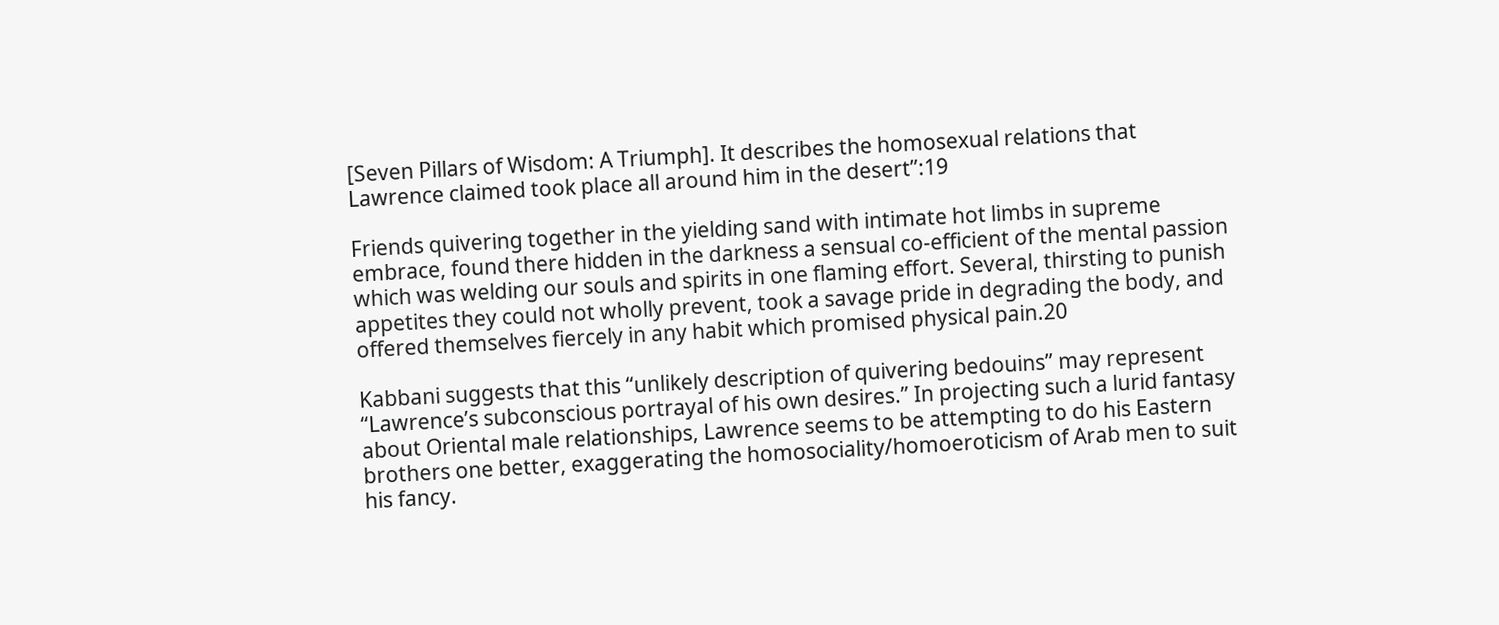[Seven Pillars of Wisdom: A Triumph]. It describes the homosexual relations that Lawrence claimed took place all around him in the desert”:19

Friends quivering together in the yielding sand with intimate hot limbs in supreme embrace, found there hidden in the darkness a sensual co-efficient of the mental passion which was welding our souls and spirits in one flaming effort. Several, thirsting to punish appetites they could not wholly prevent, took a savage pride in degrading the body, and offered themselves fiercely in any habit which promised physical pain.20

Kabbani suggests that this “unlikely description of quivering bedouins” may represent “Lawrence’s subconscious portrayal of his own desires.” In projecting such a lurid fantasy about Oriental male relationships, Lawrence seems to be attempting to do his Eastern brothers one better, exaggerating the homosociality/homoeroticism of Arab men to suit his fancy.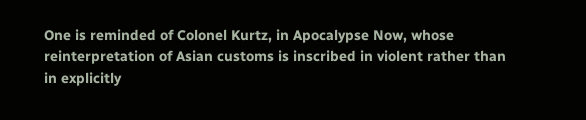One is reminded of Colonel Kurtz, in Apocalypse Now, whose reinterpretation of Asian customs is inscribed in violent rather than in explicitly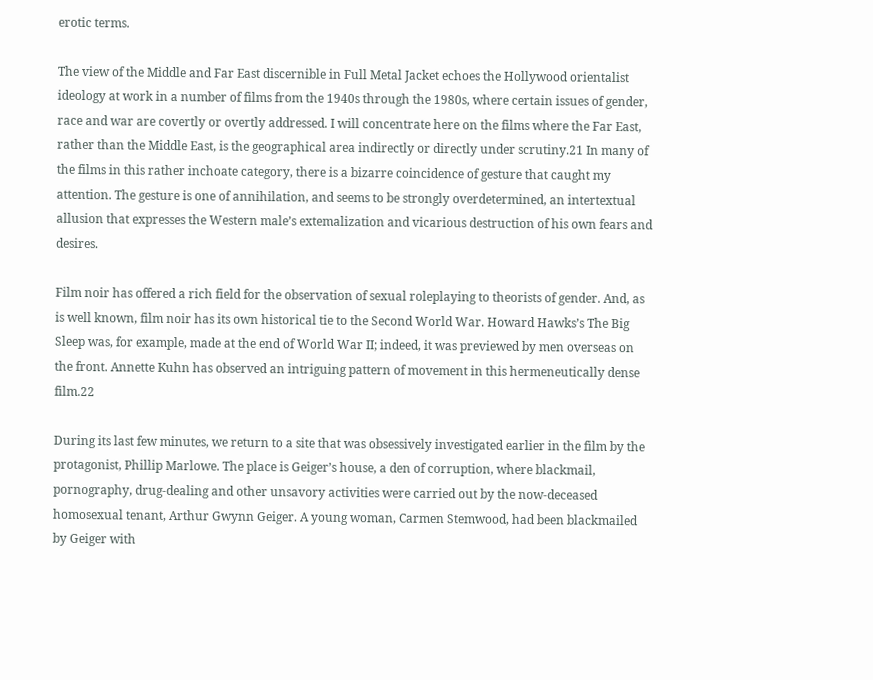erotic terms.

The view of the Middle and Far East discernible in Full Metal Jacket echoes the Hollywood orientalist ideology at work in a number of films from the 1940s through the 1980s, where certain issues of gender, race and war are covertly or overtly addressed. I will concentrate here on the films where the Far East, rather than the Middle East, is the geographical area indirectly or directly under scrutiny.21 In many of the films in this rather inchoate category, there is a bizarre coincidence of gesture that caught my attention. The gesture is one of annihilation, and seems to be strongly overdetermined, an intertextual allusion that expresses the Western male’s extemalization and vicarious destruction of his own fears and desires.

Film noir has offered a rich field for the observation of sexual roleplaying to theorists of gender. And, as is well known, film noir has its own historical tie to the Second World War. Howard Hawks’s The Big Sleep was, for example, made at the end of World War II; indeed, it was previewed by men overseas on the front. Annette Kuhn has observed an intriguing pattern of movement in this hermeneutically dense film.22

During its last few minutes, we return to a site that was obsessively investigated earlier in the film by the protagonist, Phillip Marlowe. The place is Geiger’s house, a den of corruption, where blackmail, pornography, drug-dealing and other unsavory activities were carried out by the now-deceased homosexual tenant, Arthur Gwynn Geiger. A young woman, Carmen Stemwood, had been blackmailed by Geiger with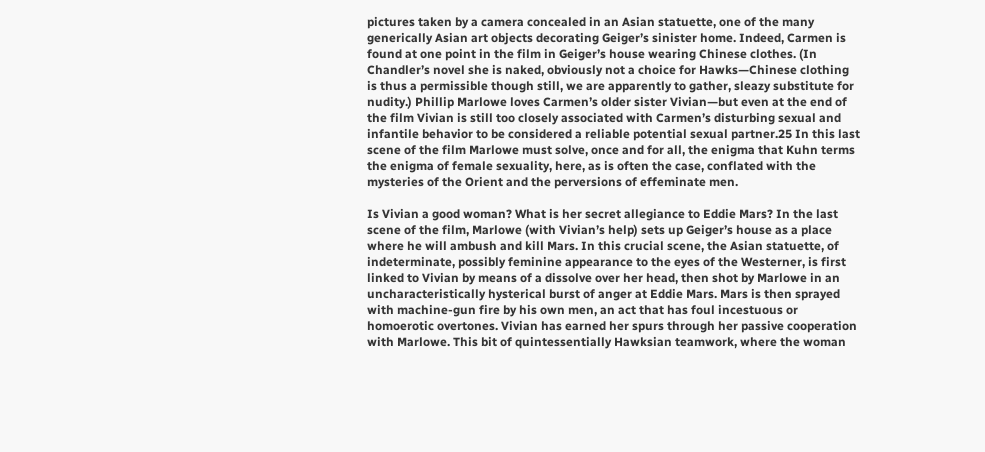pictures taken by a camera concealed in an Asian statuette, one of the many generically Asian art objects decorating Geiger’s sinister home. Indeed, Carmen is found at one point in the film in Geiger’s house wearing Chinese clothes. (In Chandler’s novel she is naked, obviously not a choice for Hawks—Chinese clothing is thus a permissible though still, we are apparently to gather, sleazy substitute for nudity.) Phillip Marlowe loves Carmen’s older sister Vivian—but even at the end of the film Vivian is still too closely associated with Carmen’s disturbing sexual and infantile behavior to be considered a reliable potential sexual partner.25 In this last scene of the film Marlowe must solve, once and for all, the enigma that Kuhn terms the enigma of female sexuality, here, as is often the case, conflated with the mysteries of the Orient and the perversions of effeminate men.

Is Vivian a good woman? What is her secret allegiance to Eddie Mars? In the last scene of the film, Marlowe (with Vivian’s help) sets up Geiger’s house as a place where he will ambush and kill Mars. In this crucial scene, the Asian statuette, of indeterminate, possibly feminine appearance to the eyes of the Westerner, is first linked to Vivian by means of a dissolve over her head, then shot by Marlowe in an uncharacteristically hysterical burst of anger at Eddie Mars. Mars is then sprayed with machine-gun fire by his own men, an act that has foul incestuous or homoerotic overtones. Vivian has earned her spurs through her passive cooperation with Marlowe. This bit of quintessentially Hawksian teamwork, where the woman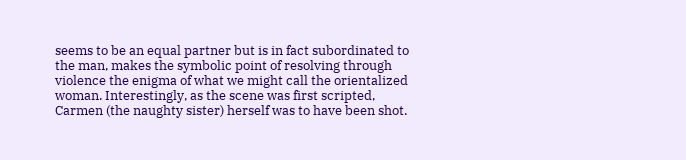seems to be an equal partner but is in fact subordinated to the man, makes the symbolic point of resolving through violence the enigma of what we might call the orientalized woman. Interestingly, as the scene was first scripted, Carmen (the naughty sister) herself was to have been shot.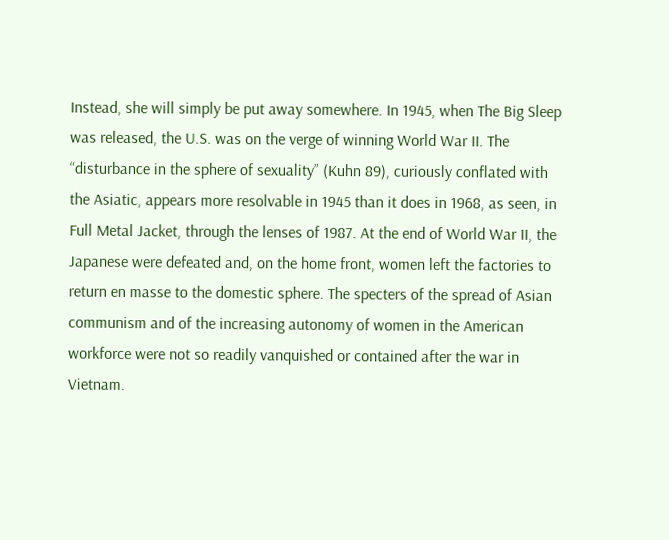Instead, she will simply be put away somewhere. In 1945, when The Big Sleep was released, the U.S. was on the verge of winning World War II. The “disturbance in the sphere of sexuality” (Kuhn 89), curiously conflated with the Asiatic, appears more resolvable in 1945 than it does in 1968, as seen, in Full Metal Jacket, through the lenses of 1987. At the end of World War II, the Japanese were defeated and, on the home front, women left the factories to return en masse to the domestic sphere. The specters of the spread of Asian communism and of the increasing autonomy of women in the American workforce were not so readily vanquished or contained after the war in Vietnam.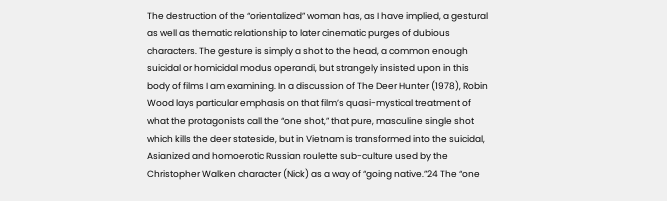The destruction of the “orientalized” woman has, as I have implied, a gestural as well as thematic relationship to later cinematic purges of dubious characters. The gesture is simply a shot to the head, a common enough suicidal or homicidal modus operandi, but strangely insisted upon in this body of films I am examining. In a discussion of The Deer Hunter (1978), Robin Wood lays particular emphasis on that film’s quasi-mystical treatment of what the protagonists call the “one shot,” that pure, masculine single shot which kills the deer stateside, but in Vietnam is transformed into the suicidal, Asianized and homoerotic Russian roulette sub-culture used by the Christopher Walken character (Nick) as a way of “going native.”24 The “one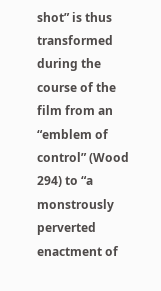shot” is thus transformed during the course of the film from an “emblem of control” (Wood 294) to “a monstrously perverted enactment of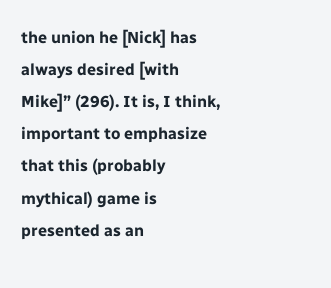the union he [Nick] has always desired [with Mike]” (296). It is, I think, important to emphasize that this (probably mythical) game is presented as an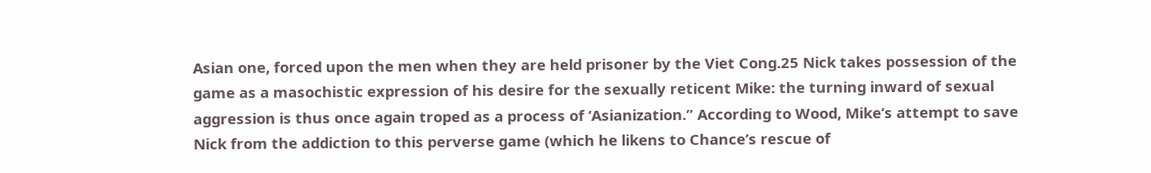Asian one, forced upon the men when they are held prisoner by the Viet Cong.25 Nick takes possession of the game as a masochistic expression of his desire for the sexually reticent Mike: the turning inward of sexual aggression is thus once again troped as a process of ‘Asianization.” According to Wood, Mike’s attempt to save Nick from the addiction to this perverse game (which he likens to Chance’s rescue of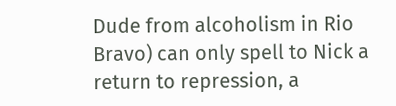Dude from alcoholism in Rio Bravo) can only spell to Nick a return to repression, a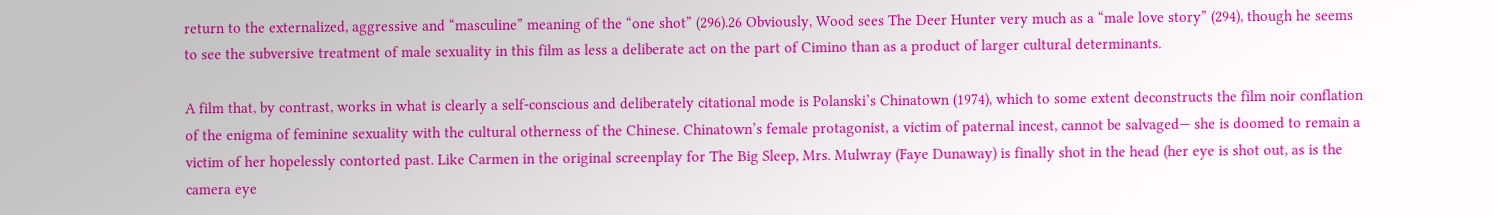return to the externalized, aggressive and “masculine” meaning of the “one shot” (296).26 Obviously, Wood sees The Deer Hunter very much as a “male love story” (294), though he seems to see the subversive treatment of male sexuality in this film as less a deliberate act on the part of Cimino than as a product of larger cultural determinants.

A film that, by contrast, works in what is clearly a self-conscious and deliberately citational mode is Polanski’s Chinatown (1974), which to some extent deconstructs the film noir conflation of the enigma of feminine sexuality with the cultural otherness of the Chinese. Chinatown’s female protagonist, a victim of paternal incest, cannot be salvaged— she is doomed to remain a victim of her hopelessly contorted past. Like Carmen in the original screenplay for The Big Sleep, Mrs. Mulwray (Faye Dunaway) is finally shot in the head (her eye is shot out, as is the camera eye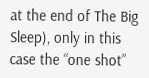at the end of The Big Sleep), only in this case the “one shot”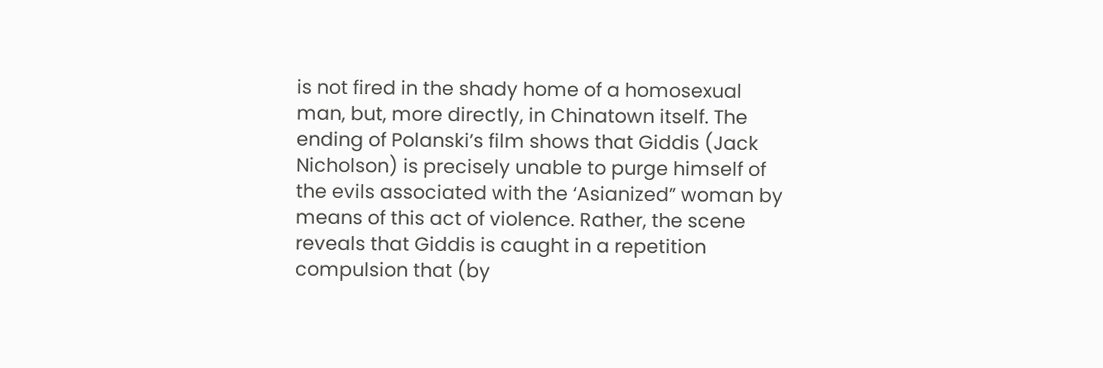is not fired in the shady home of a homosexual man, but, more directly, in Chinatown itself. The ending of Polanski’s film shows that Giddis (Jack Nicholson) is precisely unable to purge himself of the evils associated with the ‘Asianized” woman by means of this act of violence. Rather, the scene reveals that Giddis is caught in a repetition compulsion that (by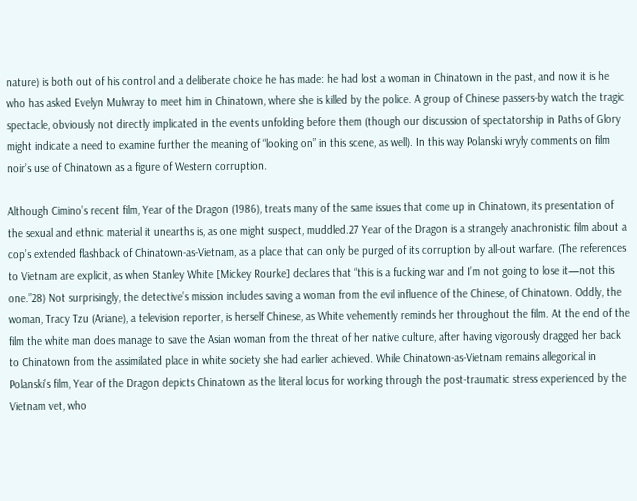nature) is both out of his control and a deliberate choice he has made: he had lost a woman in Chinatown in the past, and now it is he who has asked Evelyn Mulwray to meet him in Chinatown, where she is killed by the police. A group of Chinese passers-by watch the tragic spectacle, obviously not directly implicated in the events unfolding before them (though our discussion of spectatorship in Paths of Glory might indicate a need to examine further the meaning of “looking on” in this scene, as well). In this way Polanski wryly comments on film noir’s use of Chinatown as a figure of Western corruption.

Although Cimino’s recent film, Year of the Dragon (1986), treats many of the same issues that come up in Chinatown, its presentation of the sexual and ethnic material it unearths is, as one might suspect, muddled.27 Year of the Dragon is a strangely anachronistic film about a cop’s extended flashback of Chinatown-as-Vietnam, as a place that can only be purged of its corruption by all-out warfare. (The references to Vietnam are explicit, as when Stanley White [Mickey Rourke] declares that “this is a fucking war and I’m not going to lose it—not this one.”28) Not surprisingly, the detective’s mission includes saving a woman from the evil influence of the Chinese, of Chinatown. Oddly, the woman, Tracy Tzu (Ariane), a television reporter, is herself Chinese, as White vehemently reminds her throughout the film. At the end of the film the white man does manage to save the Asian woman from the threat of her native culture, after having vigorously dragged her back to Chinatown from the assimilated place in white society she had earlier achieved. While Chinatown-as-Vietnam remains allegorical in Polanski’s film, Year of the Dragon depicts Chinatown as the literal locus for working through the post-traumatic stress experienced by the Vietnam vet, who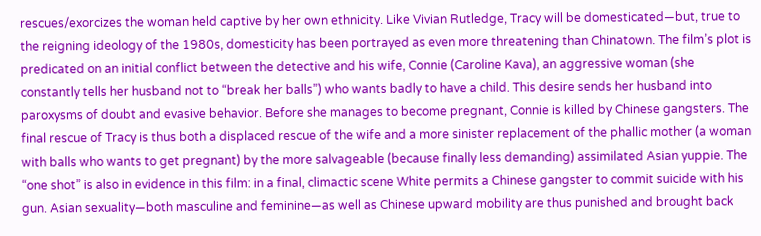rescues/exorcizes the woman held captive by her own ethnicity. Like Vivian Rutledge, Tracy will be domesticated—but, true to the reigning ideology of the 1980s, domesticity has been portrayed as even more threatening than Chinatown. The film’s plot is predicated on an initial conflict between the detective and his wife, Connie (Caroline Kava), an aggressive woman (she constantly tells her husband not to “break her balls”) who wants badly to have a child. This desire sends her husband into paroxysms of doubt and evasive behavior. Before she manages to become pregnant, Connie is killed by Chinese gangsters. The final rescue of Tracy is thus both a displaced rescue of the wife and a more sinister replacement of the phallic mother (a woman with balls who wants to get pregnant) by the more salvageable (because finally less demanding) assimilated Asian yuppie. The “one shot” is also in evidence in this film: in a final, climactic scene White permits a Chinese gangster to commit suicide with his gun. Asian sexuality—both masculine and feminine—as well as Chinese upward mobility are thus punished and brought back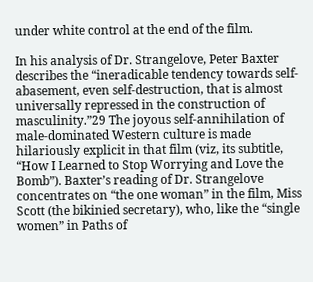under white control at the end of the film.

In his analysis of Dr. Strangelove, Peter Baxter describes the “ineradicable tendency towards self-abasement, even self-destruction, that is almost universally repressed in the construction of masculinity.”29 The joyous self-annihilation of male-dominated Western culture is made hilariously explicit in that film (viz, its subtitle, “How I Learned to Stop Worrying and Love the Bomb”). Baxter’s reading of Dr. Strangelove concentrates on “the one woman” in the film, Miss Scott (the bikinied secretary), who, like the “single women” in Paths of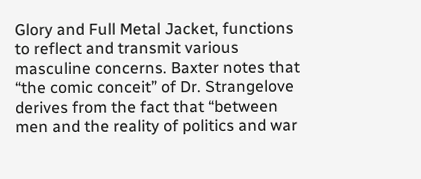Glory and Full Metal Jacket, functions to reflect and transmit various masculine concerns. Baxter notes that “the comic conceit” of Dr. Strangelove derives from the fact that “between men and the reality of politics and war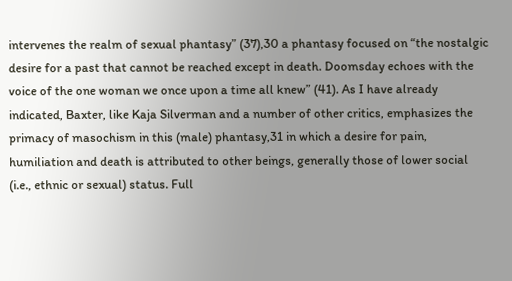intervenes the realm of sexual phantasy” (37),30 a phantasy focused on “the nostalgic desire for a past that cannot be reached except in death. Doomsday echoes with the voice of the one woman we once upon a time all knew” (41). As I have already indicated, Baxter, like Kaja Silverman and a number of other critics, emphasizes the primacy of masochism in this (male) phantasy,31 in which a desire for pain, humiliation and death is attributed to other beings, generally those of lower social (i.e., ethnic or sexual) status. Full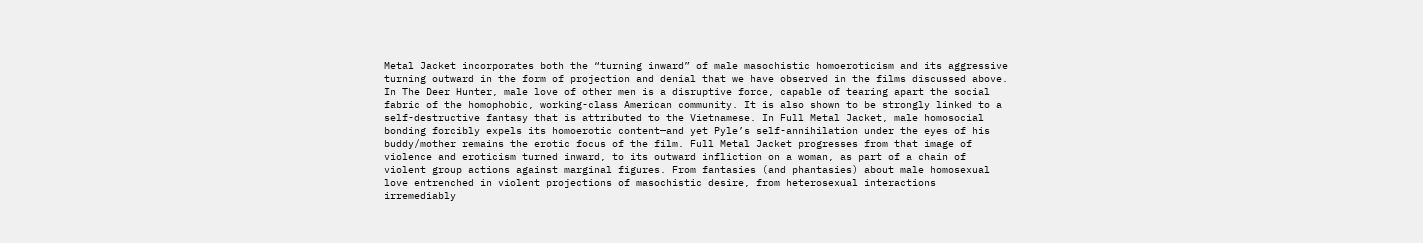Metal Jacket incorporates both the “turning inward” of male masochistic homoeroticism and its aggressive turning outward in the form of projection and denial that we have observed in the films discussed above. In The Deer Hunter, male love of other men is a disruptive force, capable of tearing apart the social fabric of the homophobic, working-class American community. It is also shown to be strongly linked to a self-destructive fantasy that is attributed to the Vietnamese. In Full Metal Jacket, male homosocial bonding forcibly expels its homoerotic content—and yet Pyle’s self-annihilation under the eyes of his buddy/mother remains the erotic focus of the film. Full Metal Jacket progresses from that image of violence and eroticism turned inward, to its outward infliction on a woman, as part of a chain of violent group actions against marginal figures. From fantasies (and phantasies) about male homosexual love entrenched in violent projections of masochistic desire, from heterosexual interactions irremediably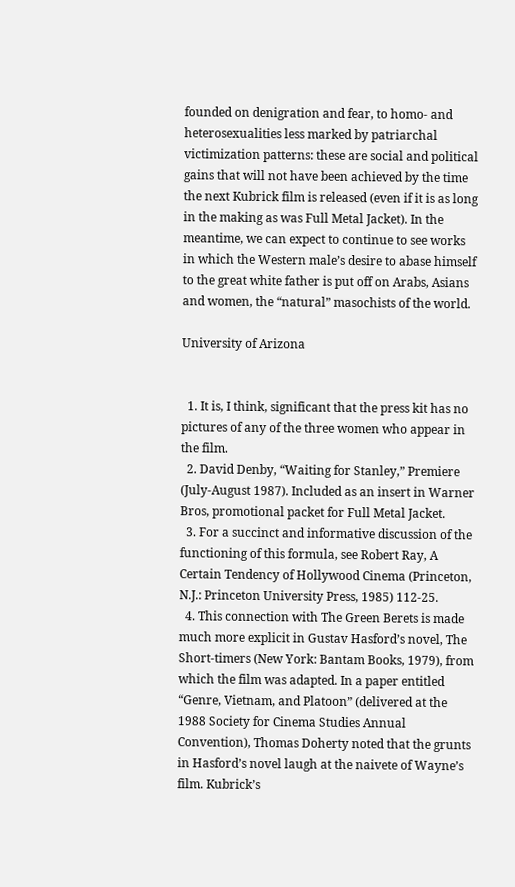founded on denigration and fear, to homo- and heterosexualities less marked by patriarchal victimization patterns: these are social and political gains that will not have been achieved by the time the next Kubrick film is released (even if it is as long in the making as was Full Metal Jacket). In the meantime, we can expect to continue to see works in which the Western male’s desire to abase himself to the great white father is put off on Arabs, Asians and women, the “natural” masochists of the world.

University of Arizona


  1. It is, I think, significant that the press kit has no pictures of any of the three women who appear in the film.
  2. David Denby, “Waiting for Stanley,” Premiere (July-August 1987). Included as an insert in Warner Bros, promotional packet for Full Metal Jacket.
  3. For a succinct and informative discussion of the functioning of this formula, see Robert Ray, A Certain Tendency of Hollywood Cinema (Princeton, N.J.: Princeton University Press, 1985) 112-25.
  4. This connection with The Green Berets is made much more explicit in Gustav Hasford’s novel, The Short-timers (New York: Bantam Books, 1979), from which the film was adapted. In a paper entitled “Genre, Vietnam, and Platoon” (delivered at the 1988 Society for Cinema Studies Annual Convention), Thomas Doherty noted that the grunts in Hasford’s novel laugh at the naivete of Wayne’s film. Kubrick’s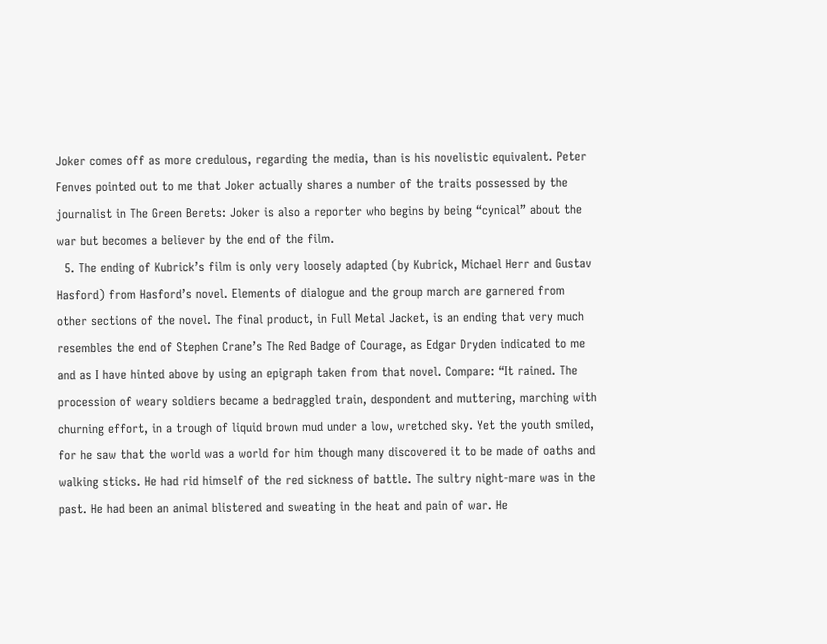Joker comes off as more credulous, regarding the media, than is his novelistic equivalent. Peter Fenves pointed out to me that Joker actually shares a number of the traits possessed by the journalist in The Green Berets: Joker is also a reporter who begins by being “cynical” about the war but becomes a believer by the end of the film.
  5. The ending of Kubrick’s film is only very loosely adapted (by Kubrick, Michael Herr and Gustav Hasford) from Hasford’s novel. Elements of dialogue and the group march are garnered from other sections of the novel. The final product, in Full Metal Jacket, is an ending that very much resembles the end of Stephen Crane’s The Red Badge of Courage, as Edgar Dryden indicated to me and as I have hinted above by using an epigraph taken from that novel. Compare: “It rained. The procession of weary soldiers became a bedraggled train, despondent and muttering, marching with churning effort, in a trough of liquid brown mud under a low, wretched sky. Yet the youth smiled, for he saw that the world was a world for him though many discovered it to be made of oaths and walking sticks. He had rid himself of the red sickness of battle. The sultry night-mare was in the past. He had been an animal blistered and sweating in the heat and pain of war. He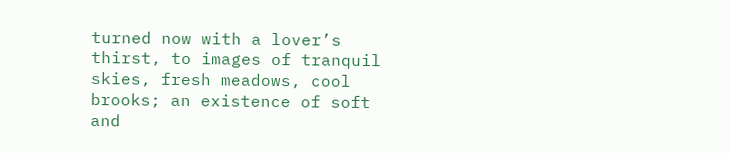turned now with a lover’s thirst, to images of tranquil skies, fresh meadows, cool brooks; an existence of soft and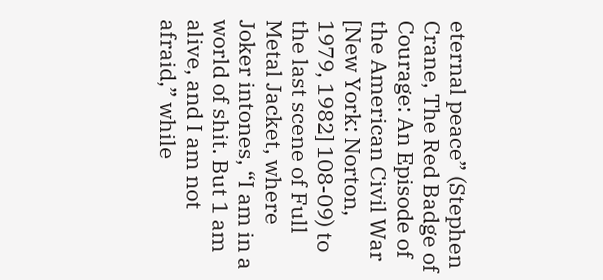eternal peace” (Stephen Crane, The Red Badge of Courage: An Episode of the American Civil War [New York: Norton, 1979, 1982] 108-09) to the last scene of Full Metal Jacket, where Joker intones, “I am in a world of shit. But 1 am alive, and I am not afraid,” while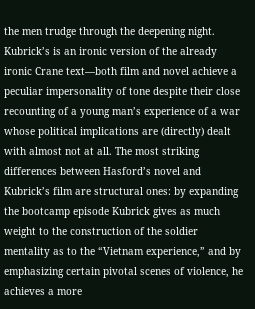the men trudge through the deepening night. Kubrick’s is an ironic version of the already ironic Crane text—both film and novel achieve a peculiar impersonality of tone despite their close recounting of a young man’s experience of a war whose political implications are (directly) dealt with almost not at all. The most striking differences between Hasford’s novel and Kubrick’s film are structural ones: by expanding the bootcamp episode Kubrick gives as much weight to the construction of the soldier mentality as to the “Vietnam experience,” and by emphasizing certain pivotal scenes of violence, he achieves a more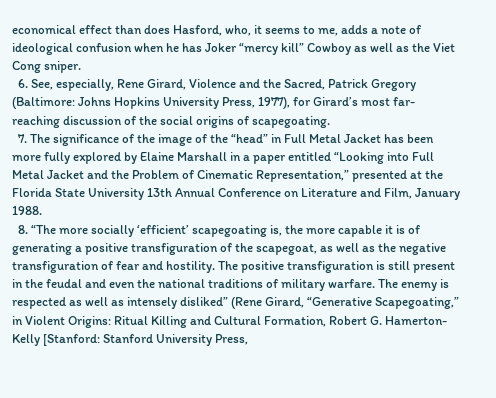economical effect than does Hasford, who, it seems to me, adds a note of ideological confusion when he has Joker “mercy kill” Cowboy as well as the Viet Cong sniper.
  6. See, especially, Rene Girard, Violence and the Sacred, Patrick Gregory (Baltimore: Johns Hopkins University Press, 1977), for Girard’s most far-reaching discussion of the social origins of scapegoating.
  7. The significance of the image of the “head” in Full Metal Jacket has been more fully explored by Elaine Marshall in a paper entitled “Looking into Full Metal Jacket and the Problem of Cinematic Representation,” presented at the Florida State University 13th Annual Conference on Literature and Film, January 1988.
  8. “The more socially ‘efficient’ scapegoating is, the more capable it is of generating a positive transfiguration of the scapegoat, as well as the negative transfiguration of fear and hostility. The positive transfiguration is still present in the feudal and even the national traditions of military warfare. The enemy is respected as well as intensely disliked” (Rene Girard, “Generative Scapegoating,” in Violent Origins: Ritual Killing and Cultural Formation, Robert G. Hamerton-Kelly [Stanford: Stanford University Press,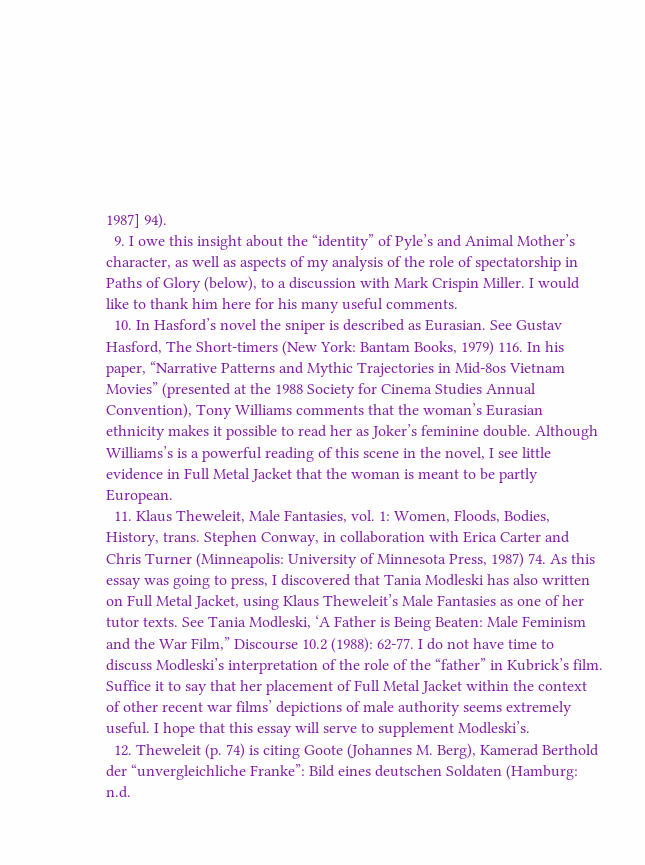1987] 94).
  9. I owe this insight about the “identity” of Pyle’s and Animal Mother’s character, as well as aspects of my analysis of the role of spectatorship in Paths of Glory (below), to a discussion with Mark Crispin Miller. I would like to thank him here for his many useful comments.
  10. In Hasford’s novel the sniper is described as Eurasian. See Gustav Hasford, The Short-timers (New York: Bantam Books, 1979) 116. In his paper, “Narrative Patterns and Mythic Trajectories in Mid-8os Vietnam Movies” (presented at the 1988 Society for Cinema Studies Annual Convention), Tony Williams comments that the woman’s Eurasian ethnicity makes it possible to read her as Joker’s feminine double. Although Williams’s is a powerful reading of this scene in the novel, I see little evidence in Full Metal Jacket that the woman is meant to be partly European.
  11. Klaus Theweleit, Male Fantasies, vol. 1: Women, Floods, Bodies, History, trans. Stephen Conway, in collaboration with Erica Carter and Chris Turner (Minneapolis: University of Minnesota Press, 1987) 74. As this essay was going to press, I discovered that Tania Modleski has also written on Full Metal Jacket, using Klaus Theweleit’s Male Fantasies as one of her tutor texts. See Tania Modleski, ‘A Father is Being Beaten: Male Feminism and the War Film,” Discourse 10.2 (1988): 62-77. I do not have time to discuss Modleski’s interpretation of the role of the “father” in Kubrick’s film. Suffice it to say that her placement of Full Metal Jacket within the context of other recent war films’ depictions of male authority seems extremely useful. I hope that this essay will serve to supplement Modleski’s.
  12. Theweleit (p. 74) is citing Goote (Johannes M. Berg), Kamerad Berthold der “unvergleichliche Franke”: Bild eines deutschen Soldaten (Hamburg: n.d.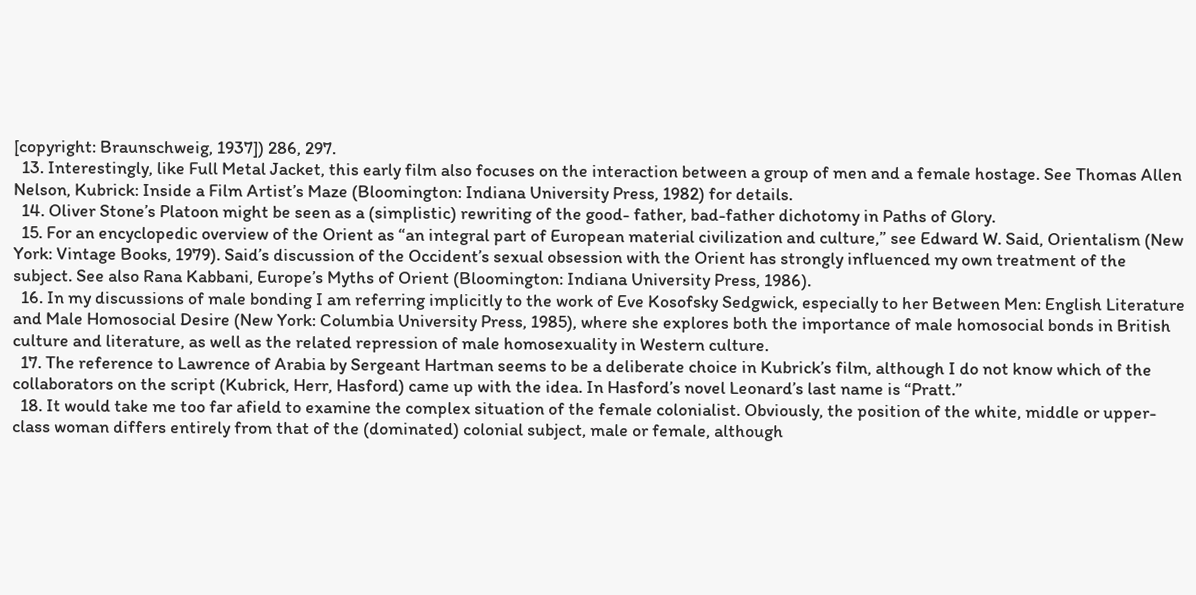[copyright: Braunschweig, 1937]) 286, 297.
  13. Interestingly, like Full Metal Jacket, this early film also focuses on the interaction between a group of men and a female hostage. See Thomas Allen Nelson, Kubrick: Inside a Film Artist’s Maze (Bloomington: Indiana University Press, 1982) for details.
  14. Oliver Stone’s Platoon might be seen as a (simplistic) rewriting of the good- father, bad-father dichotomy in Paths of Glory.
  15. For an encyclopedic overview of the Orient as “an integral part of European material civilization and culture,” see Edward W. Said, Orientalism (New York: Vintage Books, 1979). Said’s discussion of the Occident’s sexual obsession with the Orient has strongly influenced my own treatment of the subject. See also Rana Kabbani, Europe’s Myths of Orient (Bloomington: Indiana University Press, 1986).
  16. In my discussions of male bonding I am referring implicitly to the work of Eve Kosofsky Sedgwick, especially to her Between Men: English Literature and Male Homosocial Desire (New York: Columbia University Press, 1985), where she explores both the importance of male homosocial bonds in British culture and literature, as well as the related repression of male homosexuality in Western culture.
  17. The reference to Lawrence of Arabia by Sergeant Hartman seems to be a deliberate choice in Kubrick’s film, although I do not know which of the collaborators on the script (Kubrick, Herr, Hasford) came up with the idea. In Hasford’s novel Leonard’s last name is “Pratt.”
  18. It would take me too far afield to examine the complex situation of the female colonialist. Obviously, the position of the white, middle or upper-class woman differs entirely from that of the (dominated) colonial subject, male or female, although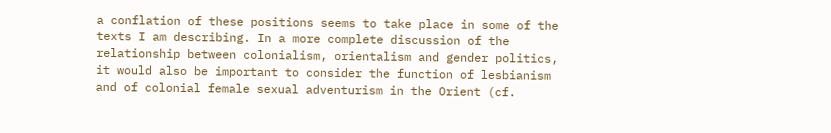a conflation of these positions seems to take place in some of the texts I am describing. In a more complete discussion of the relationship between colonialism, orientalism and gender politics, it would also be important to consider the function of lesbianism and of colonial female sexual adventurism in the Orient (cf.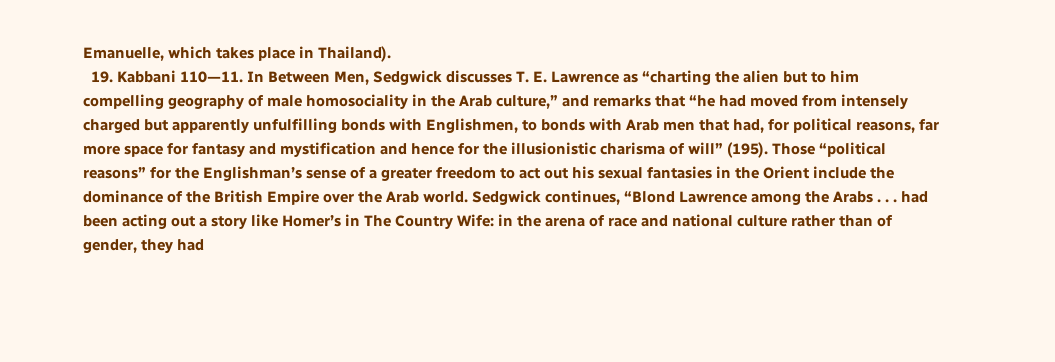Emanuelle, which takes place in Thailand).
  19. Kabbani 110—11. In Between Men, Sedgwick discusses T. E. Lawrence as “charting the alien but to him compelling geography of male homosociality in the Arab culture,” and remarks that “he had moved from intensely charged but apparently unfulfilling bonds with Englishmen, to bonds with Arab men that had, for political reasons, far more space for fantasy and mystification and hence for the illusionistic charisma of will” (195). Those “political reasons” for the Englishman’s sense of a greater freedom to act out his sexual fantasies in the Orient include the dominance of the British Empire over the Arab world. Sedgwick continues, “Blond Lawrence among the Arabs . . . had been acting out a story like Homer’s in The Country Wife: in the arena of race and national culture rather than of gender, they had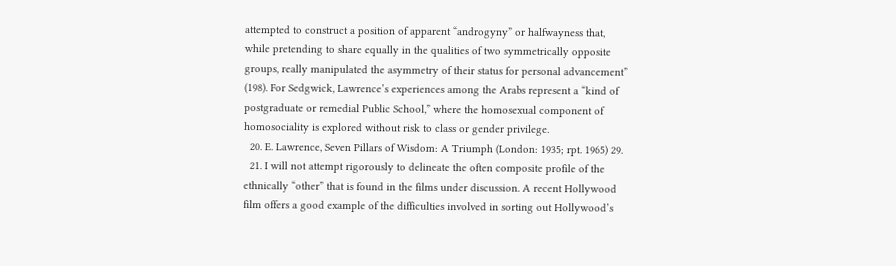attempted to construct a position of apparent “androgyny” or halfwayness that, while pretending to share equally in the qualities of two symmetrically opposite groups, really manipulated the asymmetry of their status for personal advancement” (198). For Sedgwick, Lawrence’s experiences among the Arabs represent a “kind of postgraduate or remedial Public School,” where the homosexual component of homosociality is explored without risk to class or gender privilege.
  20. E. Lawrence, Seven Pillars of Wisdom: A Triumph (London: 1935; rpt. 1965) 29.
  21. I will not attempt rigorously to delineate the often composite profile of the ethnically “other” that is found in the films under discussion. A recent Hollywood film offers a good example of the difficulties involved in sorting out Hollywood’s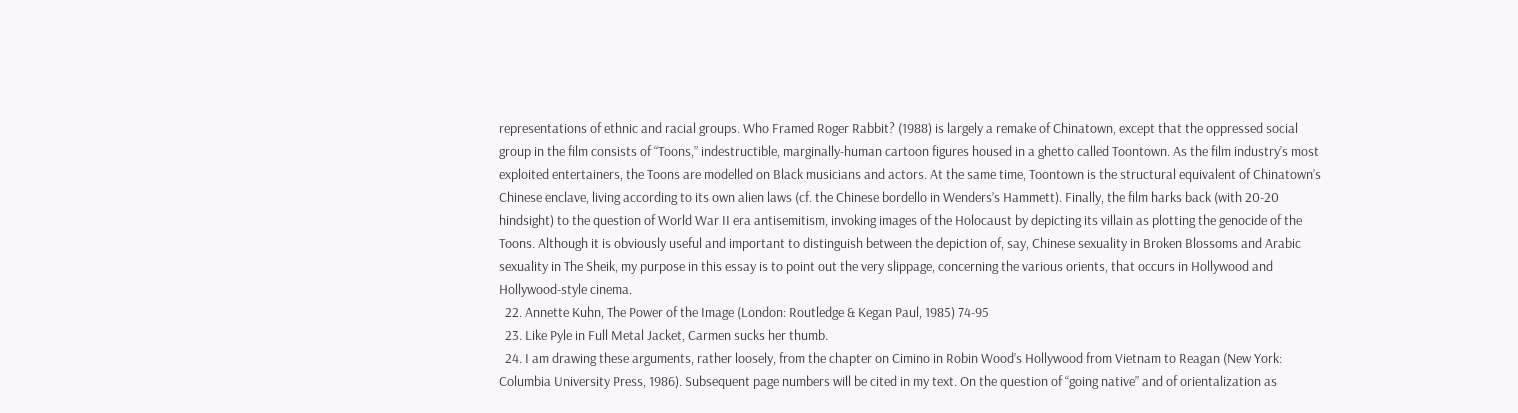representations of ethnic and racial groups. Who Framed Roger Rabbit? (1988) is largely a remake of Chinatown, except that the oppressed social group in the film consists of “Toons,” indestructible, marginally-human cartoon figures housed in a ghetto called Toontown. As the film industry’s most exploited entertainers, the Toons are modelled on Black musicians and actors. At the same time, Toontown is the structural equivalent of Chinatown’s Chinese enclave, living according to its own alien laws (cf. the Chinese bordello in Wenders’s Hammett). Finally, the film harks back (with 20-20 hindsight) to the question of World War II era antisemitism, invoking images of the Holocaust by depicting its villain as plotting the genocide of the Toons. Although it is obviously useful and important to distinguish between the depiction of, say, Chinese sexuality in Broken Blossoms and Arabic sexuality in The Sheik, my purpose in this essay is to point out the very slippage, concerning the various orients, that occurs in Hollywood and Hollywood-style cinema.
  22. Annette Kuhn, The Power of the Image (London: Routledge & Kegan Paul, 1985) 74-95
  23. Like Pyle in Full Metal Jacket, Carmen sucks her thumb.
  24. I am drawing these arguments, rather loosely, from the chapter on Cimino in Robin Wood’s Hollywood from Vietnam to Reagan (New York: Columbia University Press, 1986). Subsequent page numbers will be cited in my text. On the question of “going native” and of orientalization as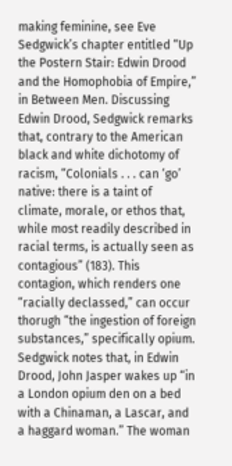making feminine, see Eve Sedgwick’s chapter entitled “Up the Postern Stair: Edwin Drood and the Homophobia of Empire,” in Between Men. Discussing Edwin Drood, Sedgwick remarks that, contrary to the American black and white dichotomy of racism, “Colonials . . . can ‘go’ native: there is a taint of climate, morale, or ethos that, while most readily described in racial terms, is actually seen as contagious” (183). This contagion, which renders one “racially declassed,” can occur thorugh “the ingestion of foreign substances,” specifically opium. Sedgwick notes that, in Edwin Drood, John Jasper wakes up “in a London opium den on a bed with a Chinaman, a Lascar, and a haggard woman.” The woman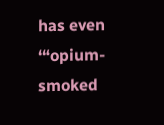has even ‘“opium-smoked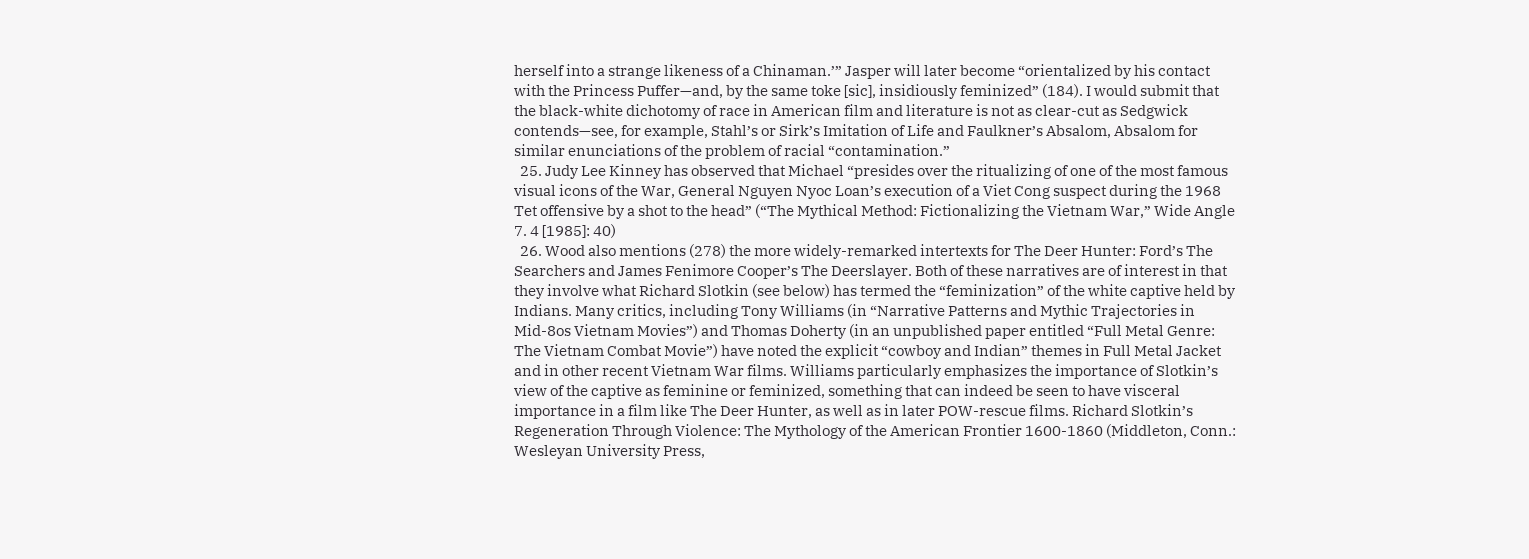herself into a strange likeness of a Chinaman.’” Jasper will later become “orientalized by his contact with the Princess Puffer—and, by the same toke [sic], insidiously feminized” (184). I would submit that the black-white dichotomy of race in American film and literature is not as clear-cut as Sedgwick contends—see, for example, Stahl’s or Sirk’s Imitation of Life and Faulkner’s Absalom, Absalom for similar enunciations of the problem of racial “contamination.”
  25. Judy Lee Kinney has observed that Michael “presides over the ritualizing of one of the most famous visual icons of the War, General Nguyen Nyoc Loan’s execution of a Viet Cong suspect during the 1968 Tet offensive by a shot to the head” (“The Mythical Method: Fictionalizing the Vietnam War,” Wide Angle 7. 4 [1985]: 40)
  26. Wood also mentions (278) the more widely-remarked intertexts for The Deer Hunter: Ford’s The Searchers and James Fenimore Cooper’s The Deerslayer. Both of these narratives are of interest in that they involve what Richard Slotkin (see below) has termed the “feminization” of the white captive held by Indians. Many critics, including Tony Williams (in “Narrative Patterns and Mythic Trajectories in Mid-8os Vietnam Movies”) and Thomas Doherty (in an unpublished paper entitled “Full Metal Genre: The Vietnam Combat Movie”) have noted the explicit “cowboy and Indian” themes in Full Metal Jacket and in other recent Vietnam War films. Williams particularly emphasizes the importance of Slotkin’s view of the captive as feminine or feminized, something that can indeed be seen to have visceral importance in a film like The Deer Hunter, as well as in later POW-rescue films. Richard Slotkin’s Regeneration Through Violence: The Mythology of the American Frontier 1600-1860 (Middleton, Conn.: Wesleyan University Press,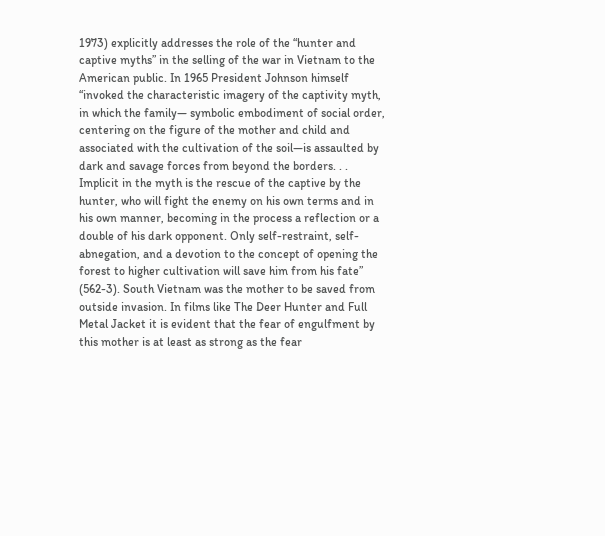1973) explicitly addresses the role of the “hunter and captive myths” in the selling of the war in Vietnam to the American public. In 1965 President Johnson himself “invoked the characteristic imagery of the captivity myth, in which the family— symbolic embodiment of social order, centering on the figure of the mother and child and associated with the cultivation of the soil—is assaulted by dark and savage forces from beyond the borders. . . Implicit in the myth is the rescue of the captive by the hunter, who will fight the enemy on his own terms and in his own manner, becoming in the process a reflection or a double of his dark opponent. Only self-restraint, self-abnegation, and a devotion to the concept of opening the forest to higher cultivation will save him from his fate” (562-3). South Vietnam was the mother to be saved from outside invasion. In films like The Deer Hunter and Full Metal Jacket it is evident that the fear of engulfment by this mother is at least as strong as the fear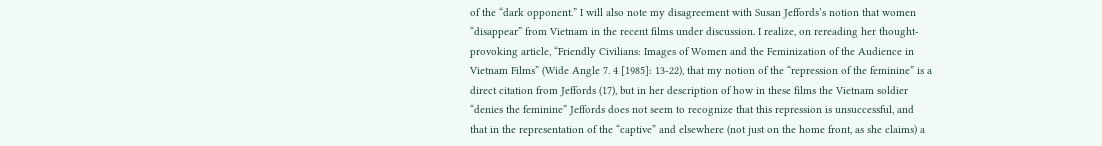of the “dark opponent.” I will also note my disagreement with Susan Jeffords’s notion that women “disappear” from Vietnam in the recent films under discussion. I realize, on rereading her thought-provoking article, “Friendly Civilians: Images of Women and the Feminization of the Audience in Vietnam Films” (Wide Angle 7. 4 [1985]: 13-22), that my notion of the “repression of the feminine” is a direct citation from Jeffords (17), but in her description of how in these films the Vietnam soldier “denies the feminine” Jeffords does not seem to recognize that this repression is unsuccessful, and that in the representation of the “captive” and elsewhere (not just on the home front, as she claims) a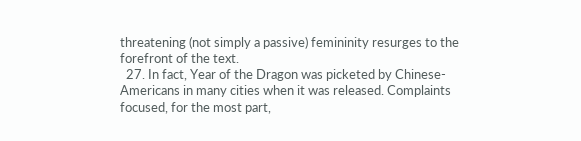threatening (not simply a passive) femininity resurges to the forefront of the text.
  27. In fact, Year of the Dragon was picketed by Chinese-Americans in many cities when it was released. Complaints focused, for the most part,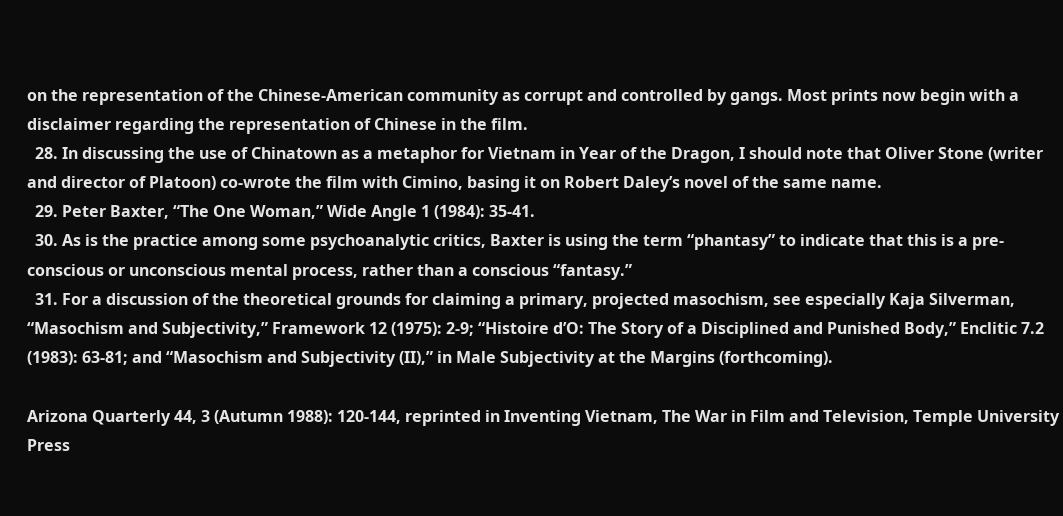on the representation of the Chinese-American community as corrupt and controlled by gangs. Most prints now begin with a disclaimer regarding the representation of Chinese in the film.
  28. In discussing the use of Chinatown as a metaphor for Vietnam in Year of the Dragon, I should note that Oliver Stone (writer and director of Platoon) co-wrote the film with Cimino, basing it on Robert Daley’s novel of the same name.
  29. Peter Baxter, “The One Woman,” Wide Angle 1 (1984): 35-41.
  30. As is the practice among some psychoanalytic critics, Baxter is using the term “phantasy” to indicate that this is a pre-conscious or unconscious mental process, rather than a conscious “fantasy.”
  31. For a discussion of the theoretical grounds for claiming a primary, projected masochism, see especially Kaja Silverman, “Masochism and Subjectivity,” Framework 12 (1975): 2-9; “Histoire d’O: The Story of a Disciplined and Punished Body,” Enclitic 7.2 (1983): 63-81; and “Masochism and Subjectivity (II),” in Male Subjectivity at the Margins (forthcoming).

Arizona Quarterly 44, 3 (Autumn 1988): 120-144, reprinted in Inventing Vietnam, The War in Film and Television, Temple University Press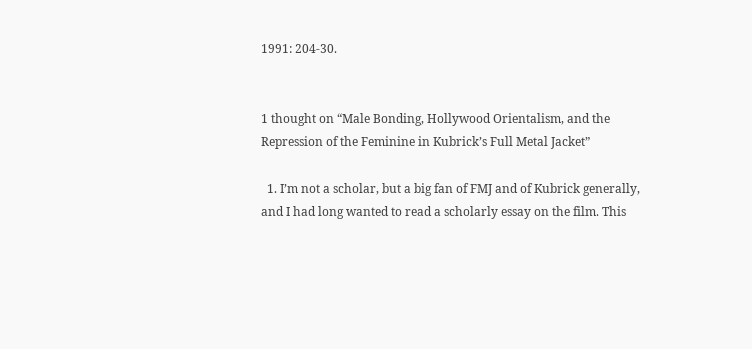1991: 204-30.


1 thought on “Male Bonding, Hollywood Orientalism, and the Repression of the Feminine in Kubrick’s Full Metal Jacket”

  1. I’m not a scholar, but a big fan of FMJ and of Kubrick generally, and I had long wanted to read a scholarly essay on the film. This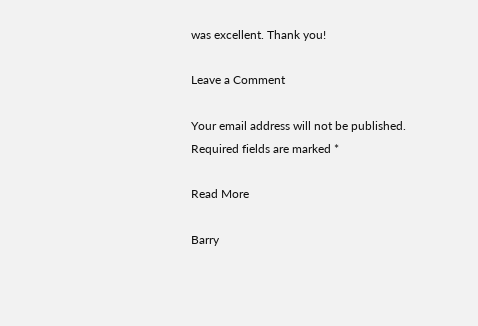was excellent. Thank you!

Leave a Comment

Your email address will not be published. Required fields are marked *

Read More

Barry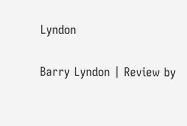Lyndon

Barry Lyndon | Review by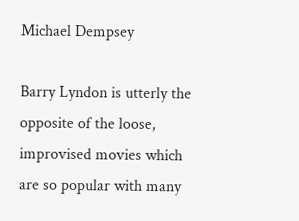Michael Dempsey

Barry Lyndon is utterly the opposite of the loose, improvised movies which are so popular with many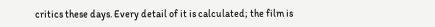critics these days. Every detail of it is calculated; the film is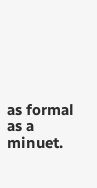as formal as a minuet.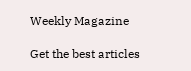Weekly Magazine

Get the best articles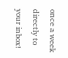once a week directly to your inbox!